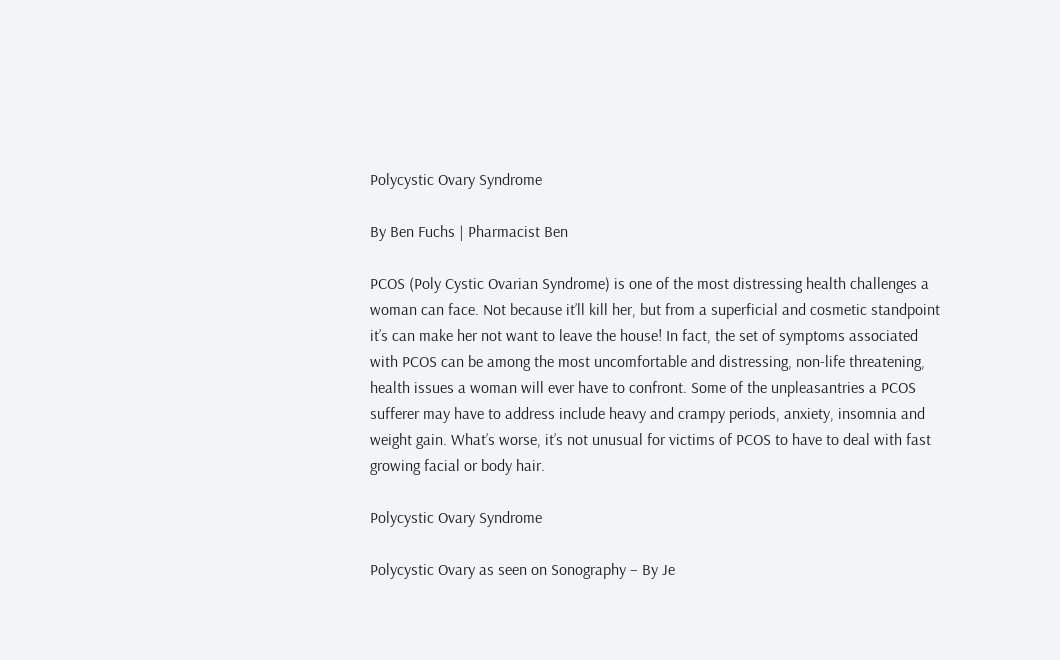Polycystic Ovary Syndrome

By Ben Fuchs | Pharmacist Ben

PCOS (Poly Cystic Ovarian Syndrome) is one of the most distressing health challenges a woman can face. Not because it’ll kill her, but from a superficial and cosmetic standpoint it’s can make her not want to leave the house! In fact, the set of symptoms associated with PCOS can be among the most uncomfortable and distressing, non-life threatening, health issues a woman will ever have to confront. Some of the unpleasantries a PCOS sufferer may have to address include heavy and crampy periods, anxiety, insomnia and weight gain. What’s worse, it’s not unusual for victims of PCOS to have to deal with fast growing facial or body hair.

Polycystic Ovary Syndrome

Polycystic Ovary as seen on Sonography – By Je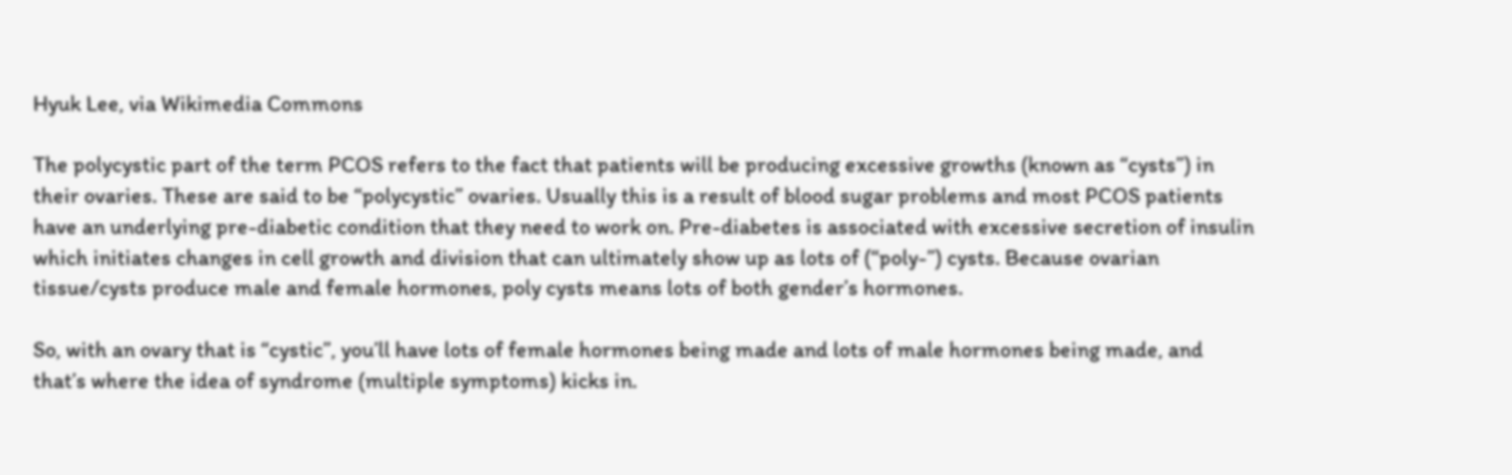Hyuk Lee, via Wikimedia Commons

The polycystic part of the term PCOS refers to the fact that patients will be producing excessive growths (known as “cysts”) in their ovaries. These are said to be “polycystic” ovaries. Usually this is a result of blood sugar problems and most PCOS patients have an underlying pre-diabetic condition that they need to work on. Pre-diabetes is associated with excessive secretion of insulin which initiates changes in cell growth and division that can ultimately show up as lots of (“poly-”) cysts. Because ovarian tissue/cysts produce male and female hormones, poly cysts means lots of both gender’s hormones.

So, with an ovary that is “cystic”, you’ll have lots of female hormones being made and lots of male hormones being made, and that’s where the idea of syndrome (multiple symptoms) kicks in.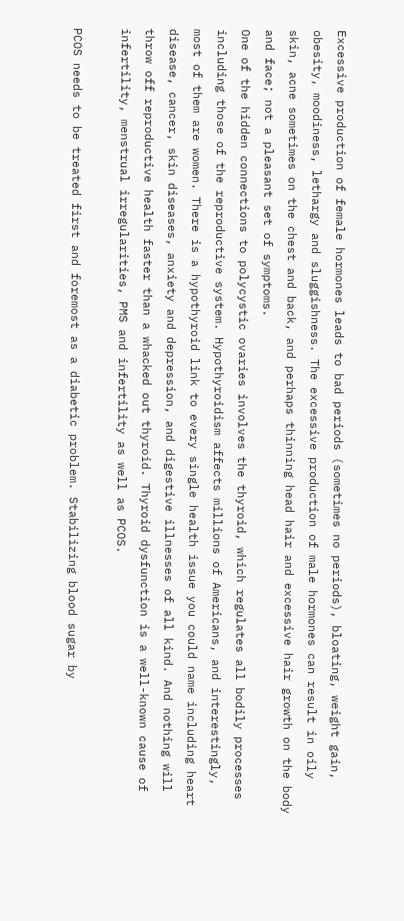Excessive production of female hormones leads to bad periods (sometimes no periods), bloating, weight gain, obesity, moodiness, lethargy and sluggishness. The excessive production of male hormones can result in oily skin, acne sometimes on the chest and back, and perhaps thinning head hair and excessive hair growth on the body and face; not a pleasant set of symptoms.
One of the hidden connections to polycystic ovaries involves the thyroid, which regulates all bodily processes including those of the reproductive system. Hypothyroidism affects millions of Americans, and interestingly, most of them are women. There is a hypothyroid link to every single health issue you could name including heart disease, cancer, skin diseases, anxiety and depression, and digestive illnesses of all kind. And nothing will throw off reproductive health faster than a whacked out thyroid. Thyroid dysfunction is a well-known cause of infertility, menstrual irregularities, PMS and infertility as well as PCOS.

PCOS needs to be treated first and foremost as a diabetic problem. Stabilizing blood sugar by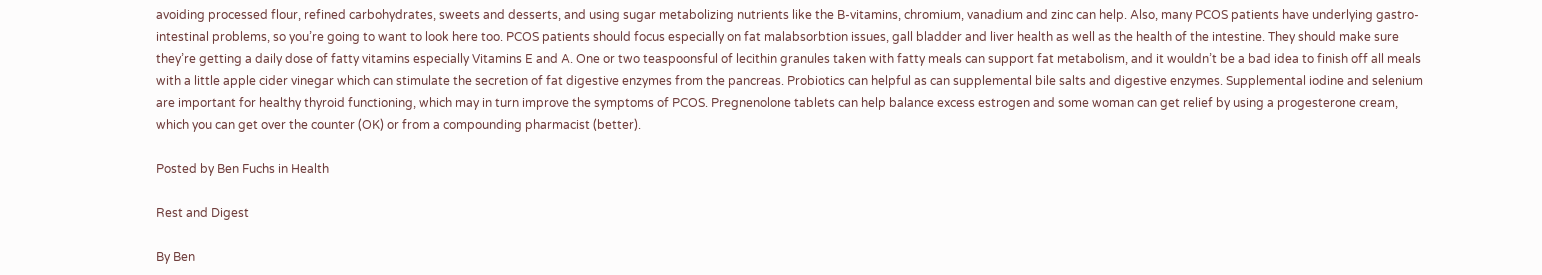avoiding processed flour, refined carbohydrates, sweets and desserts, and using sugar metabolizing nutrients like the B-vitamins, chromium, vanadium and zinc can help. Also, many PCOS patients have underlying gastro-intestinal problems, so you’re going to want to look here too. PCOS patients should focus especially on fat malabsorbtion issues, gall bladder and liver health as well as the health of the intestine. They should make sure they’re getting a daily dose of fatty vitamins especially Vitamins E and A. One or two teaspoonsful of lecithin granules taken with fatty meals can support fat metabolism, and it wouldn’t be a bad idea to finish off all meals with a little apple cider vinegar which can stimulate the secretion of fat digestive enzymes from the pancreas. Probiotics can helpful as can supplemental bile salts and digestive enzymes. Supplemental iodine and selenium are important for healthy thyroid functioning, which may in turn improve the symptoms of PCOS. Pregnenolone tablets can help balance excess estrogen and some woman can get relief by using a progesterone cream, which you can get over the counter (OK) or from a compounding pharmacist (better).

Posted by Ben Fuchs in Health

Rest and Digest

By Ben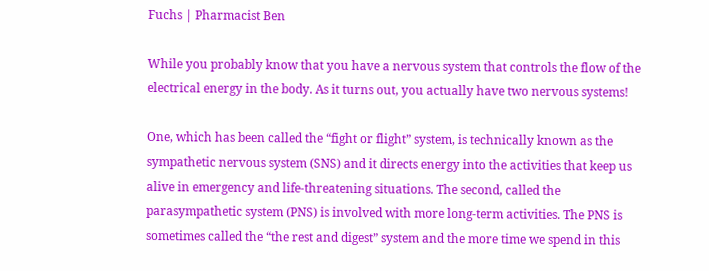Fuchs | Pharmacist Ben

While you probably know that you have a nervous system that controls the flow of the electrical energy in the body. As it turns out, you actually have two nervous systems!

One, which has been called the “fight or flight” system, is technically known as the sympathetic nervous system (SNS) and it directs energy into the activities that keep us alive in emergency and life-threatening situations. The second, called the parasympathetic system (PNS) is involved with more long-term activities. The PNS is sometimes called the “the rest and digest” system and the more time we spend in this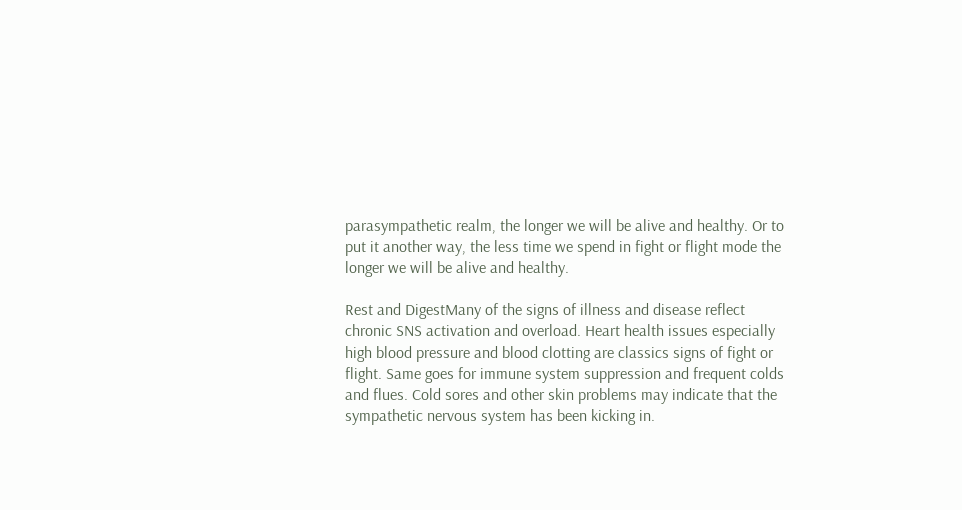parasympathetic realm, the longer we will be alive and healthy. Or to put it another way, the less time we spend in fight or flight mode the longer we will be alive and healthy.

Rest and DigestMany of the signs of illness and disease reflect chronic SNS activation and overload. Heart health issues especially high blood pressure and blood clotting are classics signs of fight or flight. Same goes for immune system suppression and frequent colds and flues. Cold sores and other skin problems may indicate that the sympathetic nervous system has been kicking in.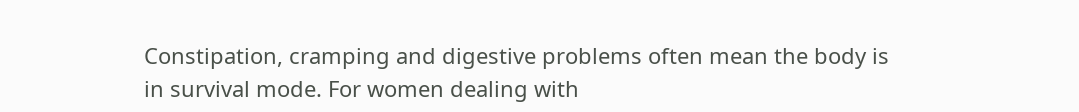Constipation, cramping and digestive problems often mean the body is in survival mode. For women dealing with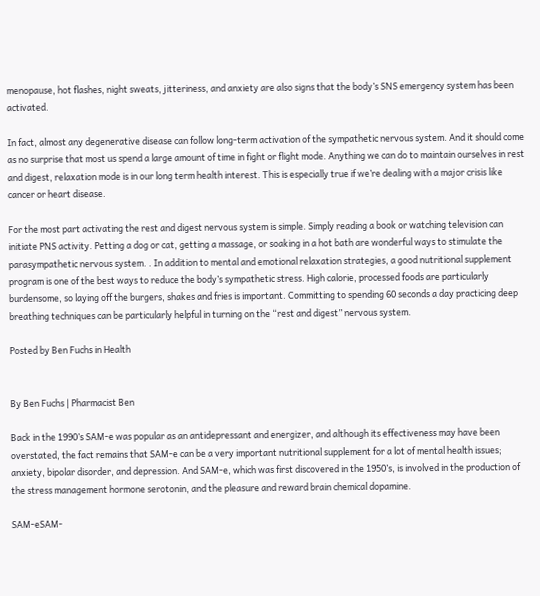menopause, hot flashes, night sweats, jitteriness, and anxiety are also signs that the body’s SNS emergency system has been activated.

In fact, almost any degenerative disease can follow long-term activation of the sympathetic nervous system. And it should come as no surprise that most us spend a large amount of time in fight or flight mode. Anything we can do to maintain ourselves in rest and digest, relaxation mode is in our long term health interest. This is especially true if we’re dealing with a major crisis like cancer or heart disease.

For the most part activating the rest and digest nervous system is simple. Simply reading a book or watching television can initiate PNS activity. Petting a dog or cat, getting a massage, or soaking in a hot bath are wonderful ways to stimulate the parasympathetic nervous system. . In addition to mental and emotional relaxation strategies, a good nutritional supplement program is one of the best ways to reduce the body’s sympathetic stress. High calorie, processed foods are particularly burdensome, so laying off the burgers, shakes and fries is important. Committing to spending 60 seconds a day practicing deep breathing techniques can be particularly helpful in turning on the “rest and digest” nervous system.

Posted by Ben Fuchs in Health


By Ben Fuchs | Pharmacist Ben

Back in the 1990’s SAM-e was popular as an antidepressant and energizer, and although its effectiveness may have been overstated, the fact remains that SAM-e can be a very important nutritional supplement for a lot of mental health issues; anxiety, bipolar disorder, and depression. And SAM-e, which was first discovered in the 1950’s, is involved in the production of the stress management hormone serotonin, and the pleasure and reward brain chemical dopamine.

SAM-eSAM-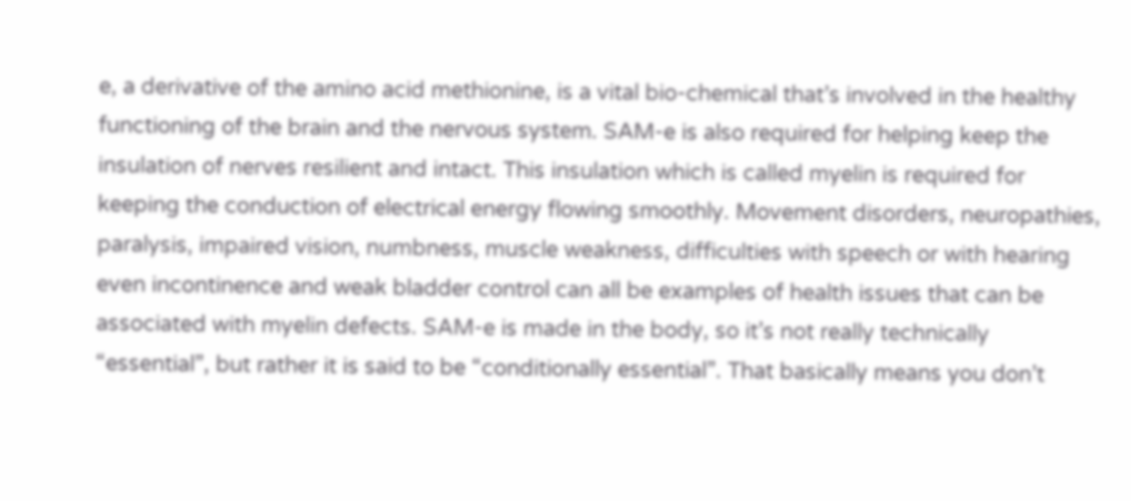e, a derivative of the amino acid methionine, is a vital bio-chemical that’s involved in the healthy functioning of the brain and the nervous system. SAM-e is also required for helping keep the insulation of nerves resilient and intact. This insulation which is called myelin is required for keeping the conduction of electrical energy flowing smoothly. Movement disorders, neuropathies, paralysis, impaired vision, numbness, muscle weakness, difficulties with speech or with hearing even incontinence and weak bladder control can all be examples of health issues that can be associated with myelin defects. SAM-e is made in the body, so it’s not really technically “essential”, but rather it is said to be “conditionally essential”. That basically means you don’t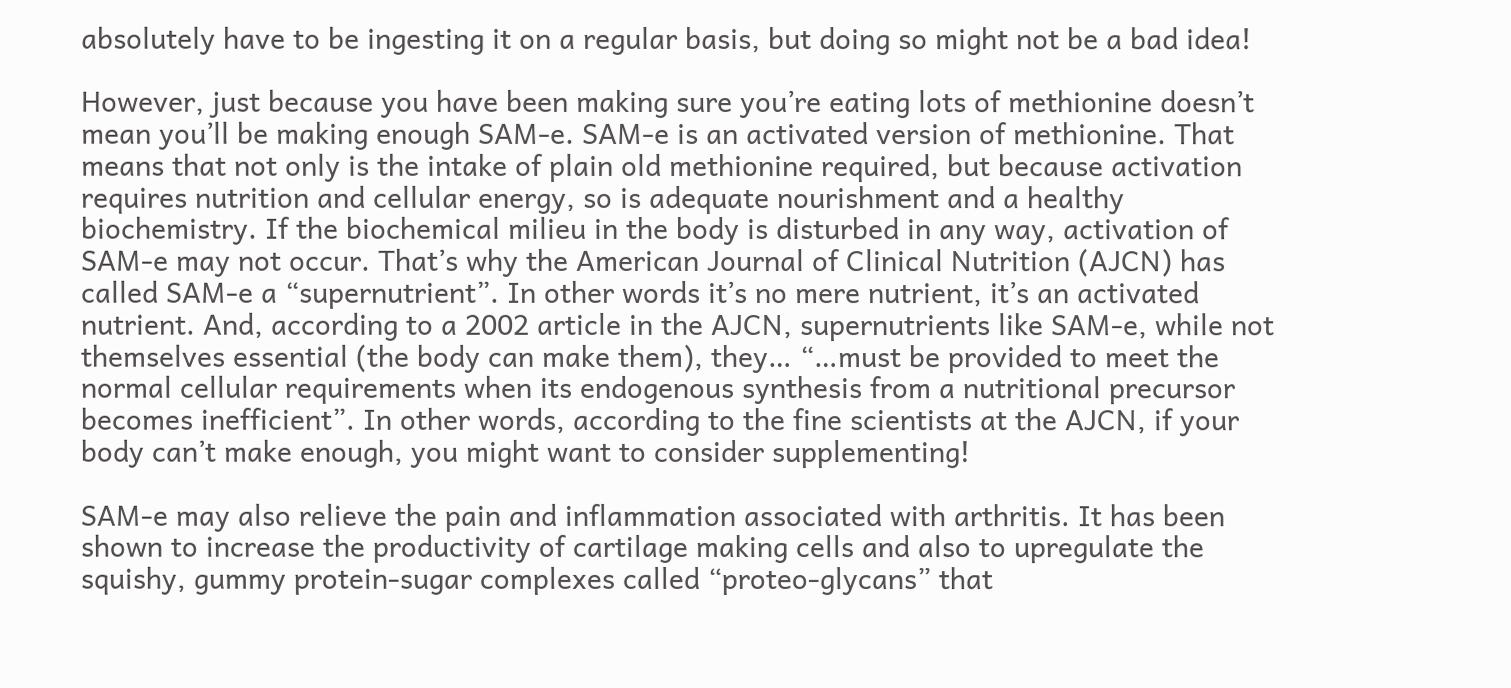absolutely have to be ingesting it on a regular basis, but doing so might not be a bad idea!

However, just because you have been making sure you’re eating lots of methionine doesn’t mean you’ll be making enough SAM-e. SAM-e is an activated version of methionine. That means that not only is the intake of plain old methionine required, but because activation requires nutrition and cellular energy, so is adequate nourishment and a healthy biochemistry. If the biochemical milieu in the body is disturbed in any way, activation of SAM-e may not occur. That’s why the American Journal of Clinical Nutrition (AJCN) has called SAM-e a “supernutrient”. In other words it’s no mere nutrient, it’s an activated nutrient. And, according to a 2002 article in the AJCN, supernutrients like SAM-e, while not themselves essential (the body can make them), they… “…must be provided to meet the normal cellular requirements when its endogenous synthesis from a nutritional precursor becomes inefficient”. In other words, according to the fine scientists at the AJCN, if your body can’t make enough, you might want to consider supplementing!

SAM-e may also relieve the pain and inflammation associated with arthritis. It has been shown to increase the productivity of cartilage making cells and also to upregulate the squishy, gummy protein-sugar complexes called “proteo-glycans” that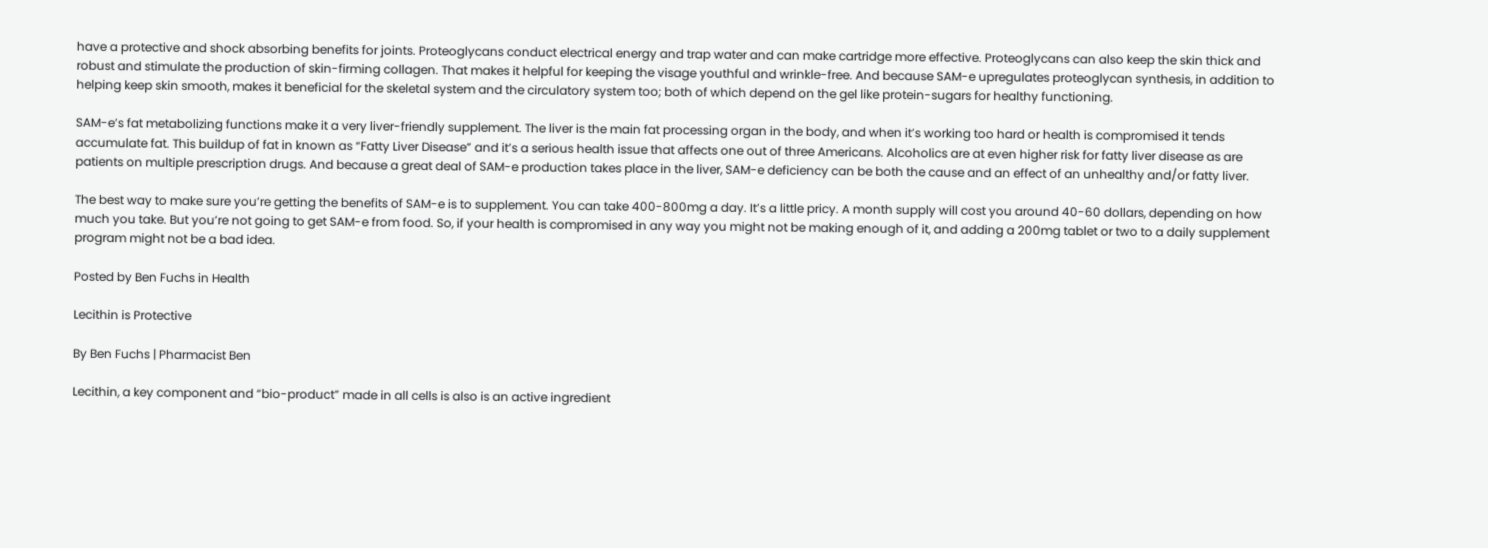have a protective and shock absorbing benefits for joints. Proteoglycans conduct electrical energy and trap water and can make cartridge more effective. Proteoglycans can also keep the skin thick and robust and stimulate the production of skin-firming collagen. That makes it helpful for keeping the visage youthful and wrinkle-free. And because SAM-e upregulates proteoglycan synthesis, in addition to helping keep skin smooth, makes it beneficial for the skeletal system and the circulatory system too; both of which depend on the gel like protein-sugars for healthy functioning.

SAM-e’s fat metabolizing functions make it a very liver-friendly supplement. The liver is the main fat processing organ in the body, and when it’s working too hard or health is compromised it tends accumulate fat. This buildup of fat in known as “Fatty Liver Disease” and it’s a serious health issue that affects one out of three Americans. Alcoholics are at even higher risk for fatty liver disease as are patients on multiple prescription drugs. And because a great deal of SAM-e production takes place in the liver, SAM-e deficiency can be both the cause and an effect of an unhealthy and/or fatty liver.

The best way to make sure you’re getting the benefits of SAM-e is to supplement. You can take 400-800mg a day. It’s a little pricy. A month supply will cost you around 40-60 dollars, depending on how much you take. But you’re not going to get SAM-e from food. So, if your health is compromised in any way you might not be making enough of it, and adding a 200mg tablet or two to a daily supplement program might not be a bad idea.

Posted by Ben Fuchs in Health

Lecithin is Protective

By Ben Fuchs | Pharmacist Ben

Lecithin, a key component and “bio-product” made in all cells is also is an active ingredient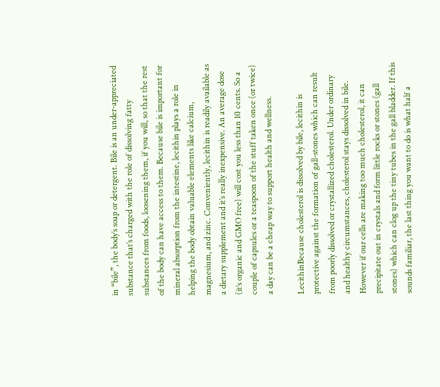in “bile”, the body’s soap or detergent. Bile is an under-appreciated substance that’s charged with the role of dissolving fatty substances from foods, loosening them, if you will, so that the rest of the body can have access to them. Because bile is important for mineral absorption from the intestine, lecithin plays a role in helping the body obtain valuable elements like calcium, magnesium, and zinc. Conveniently, lecithin is readily available as a dietary supplement and it’s really inexpensive. An average dose (it’s organic and GMO free) will cost you less than 10 cents. So a couple of capsules or a teaspoon of the stuff taken once (or twice) a day can be a cheap way to support health and wellness.

LecithinBecause cholesterol is dissolved by bile, lecithin is protective against the formation of gall-stones which can result from poorly dissolved or crystallized cholesterol. Under ordinary and healthy circumstances, cholesterol stays dissolved in bile. However if our cells are making too much cholesterol, it can precipitate out in crystals and form little rocks or stones (gall stones) which can clog up the tiny tubes in the gall bladder. If this sounds familiar, the last thing you want to do is what half a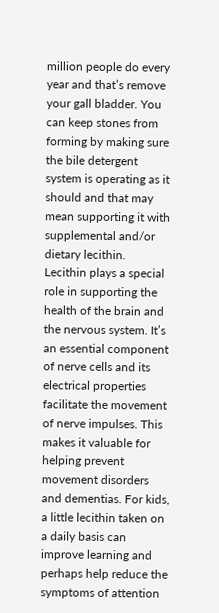million people do every year and that’s remove your gall bladder. You can keep stones from forming by making sure the bile detergent system is operating as it should and that may mean supporting it with supplemental and/or dietary lecithin.
Lecithin plays a special role in supporting the health of the brain and the nervous system. It’s an essential component of nerve cells and its electrical properties facilitate the movement of nerve impulses. This makes it valuable for helping prevent movement disorders and dementias. For kids, a little lecithin taken on a daily basis can improve learning and perhaps help reduce the symptoms of attention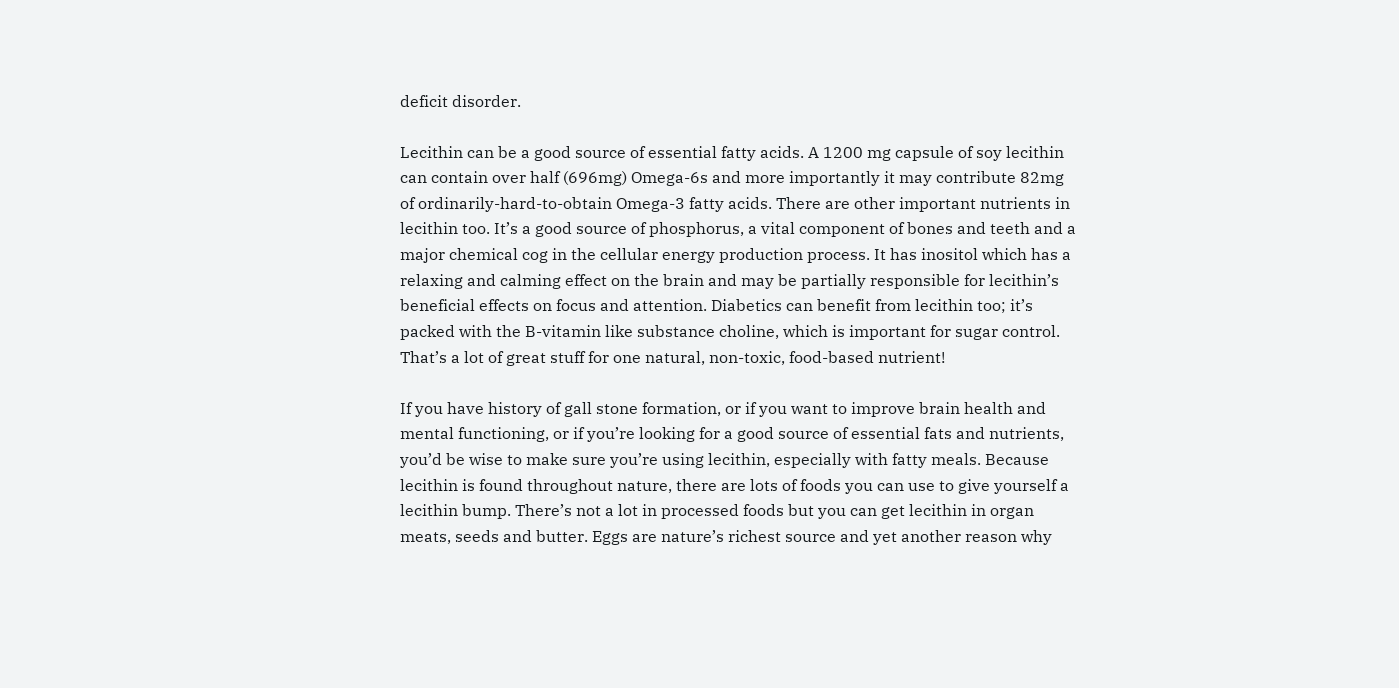deficit disorder.

Lecithin can be a good source of essential fatty acids. A 1200 mg capsule of soy lecithin can contain over half (696mg) Omega-6s and more importantly it may contribute 82mg of ordinarily-hard-to-obtain Omega-3 fatty acids. There are other important nutrients in lecithin too. It’s a good source of phosphorus, a vital component of bones and teeth and a major chemical cog in the cellular energy production process. It has inositol which has a relaxing and calming effect on the brain and may be partially responsible for lecithin’s beneficial effects on focus and attention. Diabetics can benefit from lecithin too; it’s packed with the B-vitamin like substance choline, which is important for sugar control. That’s a lot of great stuff for one natural, non-toxic, food-based nutrient!

If you have history of gall stone formation, or if you want to improve brain health and mental functioning, or if you’re looking for a good source of essential fats and nutrients, you’d be wise to make sure you’re using lecithin, especially with fatty meals. Because lecithin is found throughout nature, there are lots of foods you can use to give yourself a lecithin bump. There’s not a lot in processed foods but you can get lecithin in organ meats, seeds and butter. Eggs are nature’s richest source and yet another reason why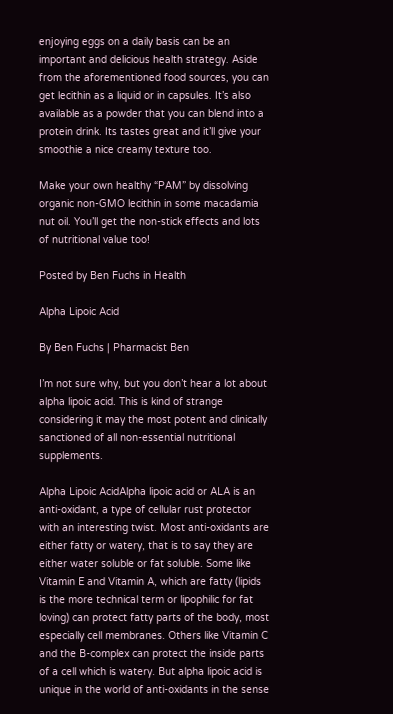enjoying eggs on a daily basis can be an important and delicious health strategy. Aside from the aforementioned food sources, you can get lecithin as a liquid or in capsules. It’s also available as a powder that you can blend into a protein drink. Its tastes great and it’ll give your smoothie a nice creamy texture too.

Make your own healthy “PAM” by dissolving organic non-GMO lecithin in some macadamia nut oil. You’ll get the non-stick effects and lots of nutritional value too!

Posted by Ben Fuchs in Health

Alpha Lipoic Acid

By Ben Fuchs | Pharmacist Ben

I’m not sure why, but you don’t hear a lot about alpha lipoic acid. This is kind of strange considering it may the most potent and clinically sanctioned of all non-essential nutritional supplements.

Alpha Lipoic AcidAlpha lipoic acid or ALA is an anti-oxidant, a type of cellular rust protector with an interesting twist. Most anti-oxidants are either fatty or watery, that is to say they are either water soluble or fat soluble. Some like Vitamin E and Vitamin A, which are fatty (lipids is the more technical term or lipophilic for fat loving) can protect fatty parts of the body, most especially cell membranes. Others like Vitamin C and the B-complex can protect the inside parts of a cell which is watery. But alpha lipoic acid is unique in the world of anti-oxidants in the sense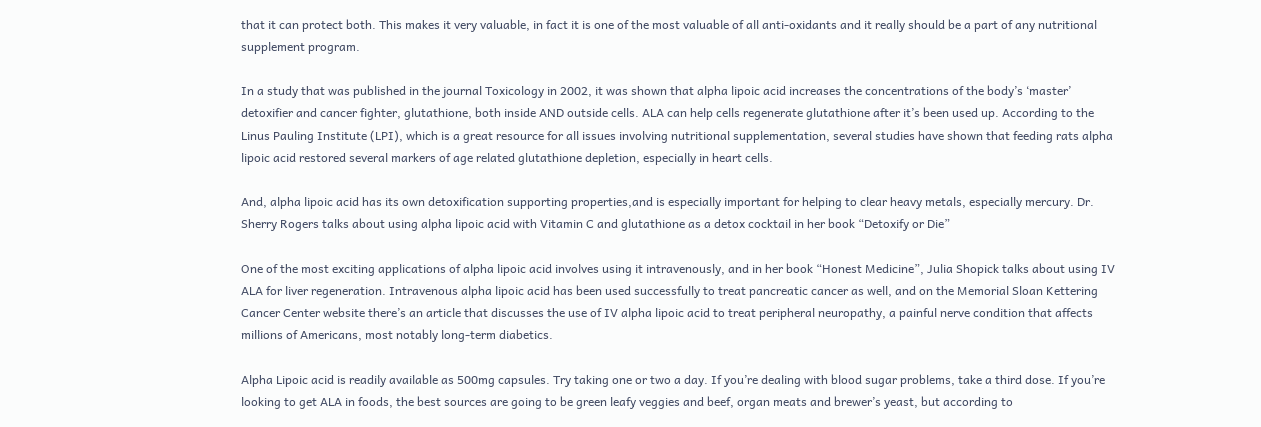that it can protect both. This makes it very valuable, in fact it is one of the most valuable of all anti-oxidants and it really should be a part of any nutritional supplement program.

In a study that was published in the journal Toxicology in 2002, it was shown that alpha lipoic acid increases the concentrations of the body’s ‘master’ detoxifier and cancer fighter, glutathione, both inside AND outside cells. ALA can help cells regenerate glutathione after it’s been used up. According to the Linus Pauling Institute (LPI), which is a great resource for all issues involving nutritional supplementation, several studies have shown that feeding rats alpha lipoic acid restored several markers of age related glutathione depletion, especially in heart cells.

And, alpha lipoic acid has its own detoxification supporting properties,and is especially important for helping to clear heavy metals, especially mercury. Dr. Sherry Rogers talks about using alpha lipoic acid with Vitamin C and glutathione as a detox cocktail in her book “Detoxify or Die”

One of the most exciting applications of alpha lipoic acid involves using it intravenously, and in her book “Honest Medicine”, Julia Shopick talks about using IV ALA for liver regeneration. Intravenous alpha lipoic acid has been used successfully to treat pancreatic cancer as well, and on the Memorial Sloan Kettering Cancer Center website there’s an article that discusses the use of IV alpha lipoic acid to treat peripheral neuropathy, a painful nerve condition that affects millions of Americans, most notably long-term diabetics.

Alpha Lipoic acid is readily available as 500mg capsules. Try taking one or two a day. If you’re dealing with blood sugar problems, take a third dose. If you’re looking to get ALA in foods, the best sources are going to be green leafy veggies and beef, organ meats and brewer’s yeast, but according to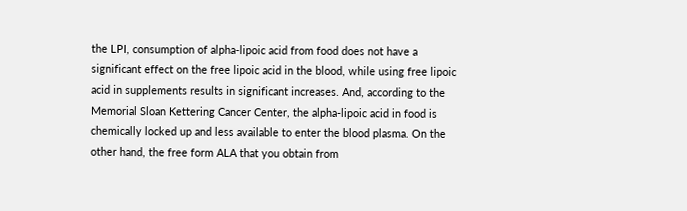the LPI, consumption of alpha-lipoic acid from food does not have a significant effect on the free lipoic acid in the blood, while using free lipoic acid in supplements results in significant increases. And, according to the Memorial Sloan Kettering Cancer Center, the alpha-lipoic acid in food is chemically locked up and less available to enter the blood plasma. On the other hand, the free form ALA that you obtain from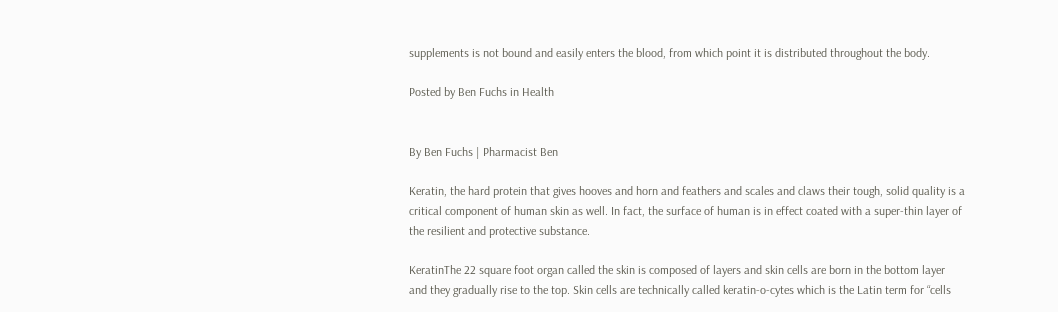supplements is not bound and easily enters the blood, from which point it is distributed throughout the body.

Posted by Ben Fuchs in Health


By Ben Fuchs | Pharmacist Ben

Keratin, the hard protein that gives hooves and horn and feathers and scales and claws their tough, solid quality is a critical component of human skin as well. In fact, the surface of human is in effect coated with a super-thin layer of the resilient and protective substance.

KeratinThe 22 square foot organ called the skin is composed of layers and skin cells are born in the bottom layer and they gradually rise to the top. Skin cells are technically called keratin-o-cytes which is the Latin term for “cells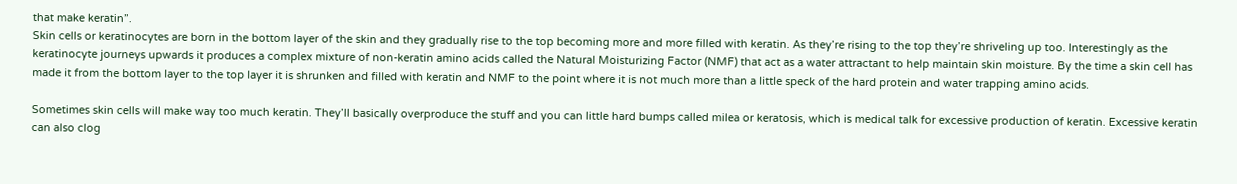that make keratin”.
Skin cells or keratinocytes are born in the bottom layer of the skin and they gradually rise to the top becoming more and more filled with keratin. As they’re rising to the top they’re shriveling up too. Interestingly as the keratinocyte journeys upwards it produces a complex mixture of non-keratin amino acids called the Natural Moisturizing Factor (NMF) that act as a water attractant to help maintain skin moisture. By the time a skin cell has made it from the bottom layer to the top layer it is shrunken and filled with keratin and NMF to the point where it is not much more than a little speck of the hard protein and water trapping amino acids.

Sometimes skin cells will make way too much keratin. They’ll basically overproduce the stuff and you can little hard bumps called milea or keratosis, which is medical talk for excessive production of keratin. Excessive keratin can also clog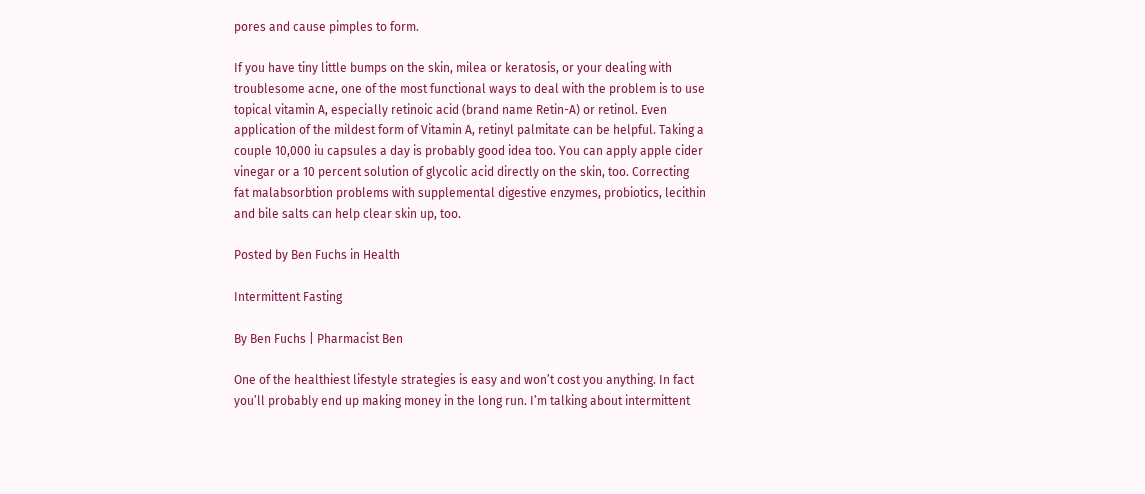pores and cause pimples to form.

If you have tiny little bumps on the skin, milea or keratosis, or your dealing with troublesome acne, one of the most functional ways to deal with the problem is to use topical vitamin A, especially retinoic acid (brand name Retin-A) or retinol. Even application of the mildest form of Vitamin A, retinyl palmitate can be helpful. Taking a couple 10,000 iu capsules a day is probably good idea too. You can apply apple cider vinegar or a 10 percent solution of glycolic acid directly on the skin, too. Correcting fat malabsorbtion problems with supplemental digestive enzymes, probiotics, lecithin and bile salts can help clear skin up, too.

Posted by Ben Fuchs in Health

Intermittent Fasting

By Ben Fuchs | Pharmacist Ben

One of the healthiest lifestyle strategies is easy and won’t cost you anything. In fact you’ll probably end up making money in the long run. I’m talking about intermittent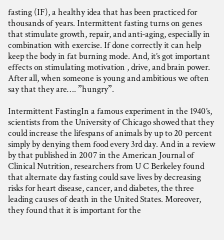fasting (IF), a healthy idea that has been practiced for thousands of years. Intermittent fasting turns on genes that stimulate growth, repair, and anti-aging, especially in combination with exercise. If done correctly it can help keep the body in fat burning mode. And, it’s got important effects on stimulating motivation , drive, and brain power. After all, when someone is young and ambitious we often say that they are…. ”hungry”.

Intermittent FastingIn a famous experiment in the 1940’s, scientists from the University of Chicago showed that they could increase the lifespans of animals by up to 20 percent simply by denying them food every 3rd day. And in a review by that published in 2007 in the American Journal of Clinical Nutrition, researchers from U C Berkeley found that alternate day fasting could save lives by decreasing risks for heart disease, cancer, and diabetes, the three leading causes of death in the United States. Moreover, they found that it is important for the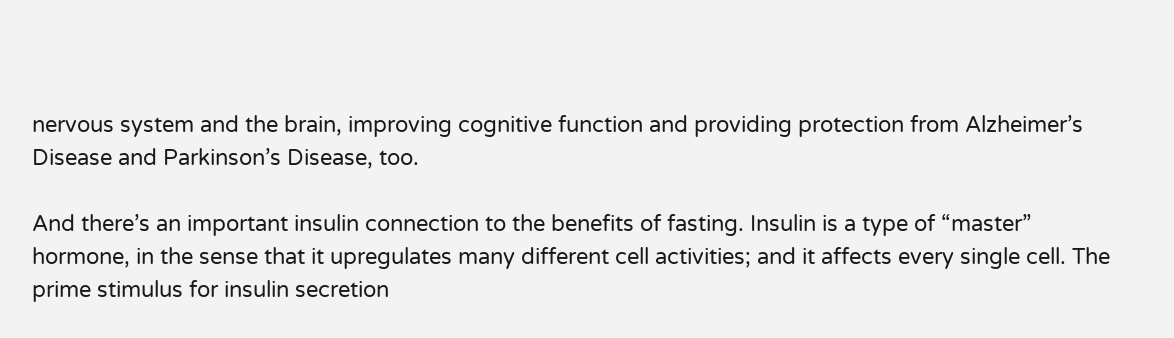nervous system and the brain, improving cognitive function and providing protection from Alzheimer’s Disease and Parkinson’s Disease, too.

And there’s an important insulin connection to the benefits of fasting. Insulin is a type of “master” hormone, in the sense that it upregulates many different cell activities; and it affects every single cell. The prime stimulus for insulin secretion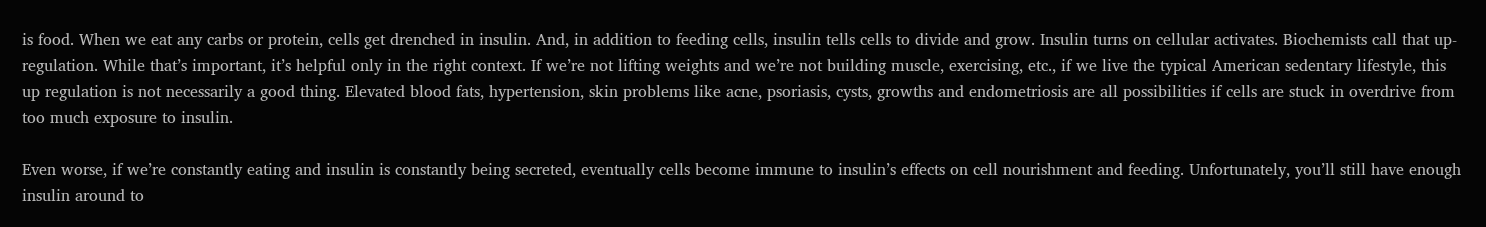is food. When we eat any carbs or protein, cells get drenched in insulin. And, in addition to feeding cells, insulin tells cells to divide and grow. Insulin turns on cellular activates. Biochemists call that up-regulation. While that’s important, it’s helpful only in the right context. If we’re not lifting weights and we’re not building muscle, exercising, etc., if we live the typical American sedentary lifestyle, this up regulation is not necessarily a good thing. Elevated blood fats, hypertension, skin problems like acne, psoriasis, cysts, growths and endometriosis are all possibilities if cells are stuck in overdrive from too much exposure to insulin.

Even worse, if we’re constantly eating and insulin is constantly being secreted, eventually cells become immune to insulin’s effects on cell nourishment and feeding. Unfortunately, you’ll still have enough insulin around to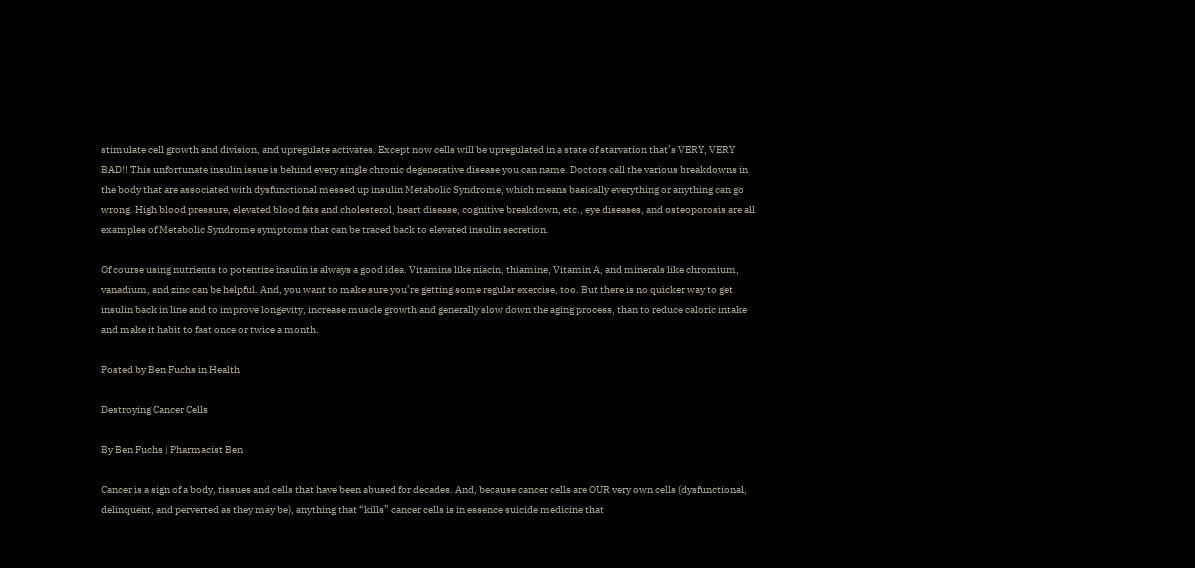stimulate cell growth and division, and upregulate activates. Except now cells will be upregulated in a state of starvation that’s VERY, VERY BAD!! This unfortunate insulin issue is behind every single chronic degenerative disease you can name. Doctors call the various breakdowns in the body that are associated with dysfunctional messed up insulin Metabolic Syndrome, which means basically everything or anything can go wrong. High blood pressure, elevated blood fats and cholesterol, heart disease, cognitive breakdown, etc., eye diseases, and osteoporosis are all examples of Metabolic Syndrome symptoms that can be traced back to elevated insulin secretion.

Of course using nutrients to potentize insulin is always a good idea. Vitamins like niacin, thiamine, Vitamin A, and minerals like chromium, vanadium, and zinc can be helpful. And, you want to make sure you’re getting some regular exercise, too. But there is no quicker way to get insulin back in line and to improve longevity, increase muscle growth and generally slow down the aging process, than to reduce caloric intake and make it habit to fast once or twice a month.

Posted by Ben Fuchs in Health

Destroying Cancer Cells

By Ben Fuchs | Pharmacist Ben

Cancer is a sign of a body, tissues and cells that have been abused for decades. And, because cancer cells are OUR very own cells (dysfunctional, delinquent, and perverted as they may be), anything that “kills” cancer cells is in essence suicide medicine that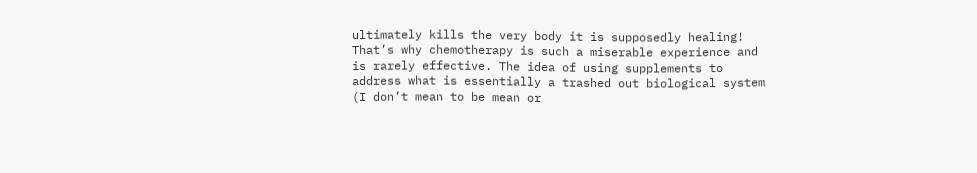ultimately kills the very body it is supposedly healing! That’s why chemotherapy is such a miserable experience and is rarely effective. The idea of using supplements to address what is essentially a trashed out biological system (I don’t mean to be mean or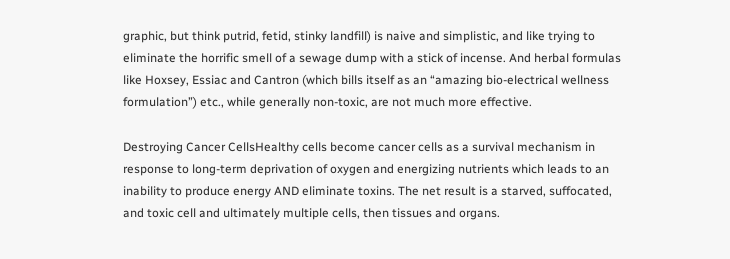graphic, but think putrid, fetid, stinky landfill) is naive and simplistic, and like trying to eliminate the horrific smell of a sewage dump with a stick of incense. And herbal formulas like Hoxsey, Essiac and Cantron (which bills itself as an “amazing bio-electrical wellness formulation”) etc., while generally non-toxic, are not much more effective.

Destroying Cancer CellsHealthy cells become cancer cells as a survival mechanism in response to long-term deprivation of oxygen and energizing nutrients which leads to an inability to produce energy AND eliminate toxins. The net result is a starved, suffocated, and toxic cell and ultimately multiple cells, then tissues and organs.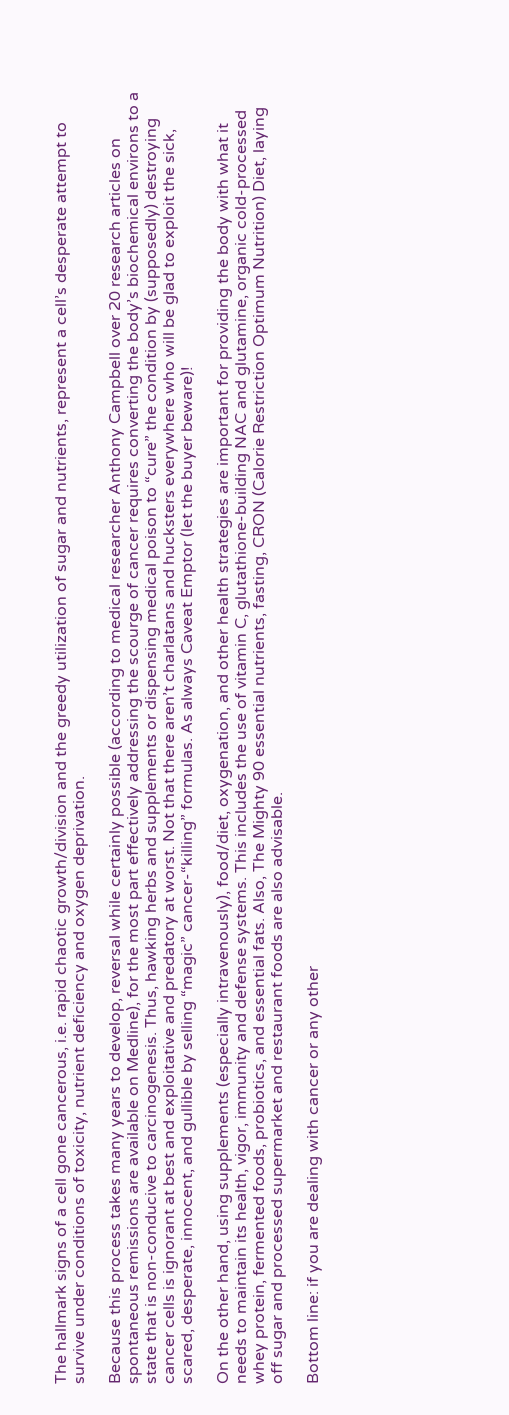The hallmark signs of a cell gone cancerous, i.e. rapid chaotic growth/division and the greedy utilization of sugar and nutrients, represent a cell’s desperate attempt to survive under conditions of toxicity, nutrient deficiency and oxygen deprivation.

Because this process takes many years to develop, reversal while certainly possible (according to medical researcher Anthony Campbell over 20 research articles on spontaneous remissions are available on Medline), for the most part effectively addressing the scourge of cancer requires converting the body’s biochemical environs to a state that is non-conducive to carcinogenesis. Thus, hawking herbs and supplements or dispensing medical poison to “cure” the condition by (supposedly) destroying cancer cells is ignorant at best and exploitative and predatory at worst. Not that there aren’t charlatans and hucksters everywhere who will be glad to exploit the sick, scared, desperate, innocent, and gullible by selling “magic” cancer-“killing” formulas. As always Caveat Emptor (let the buyer beware)!

On the other hand, using supplements (especially intravenously), food/diet, oxygenation, and other health strategies are important for providing the body with what it needs to maintain its health, vigor, immunity and defense systems. This includes the use of vitamin C, glutathione-building NAC and glutamine, organic cold-processed whey protein, fermented foods, probiotics, and essential fats. Also, The Mighty 90 essential nutrients, fasting, CRON (Calorie Restriction Optimum Nutrition) Diet, laying off sugar and processed supermarket and restaurant foods are also advisable.

Bottom line: if you are dealing with cancer or any other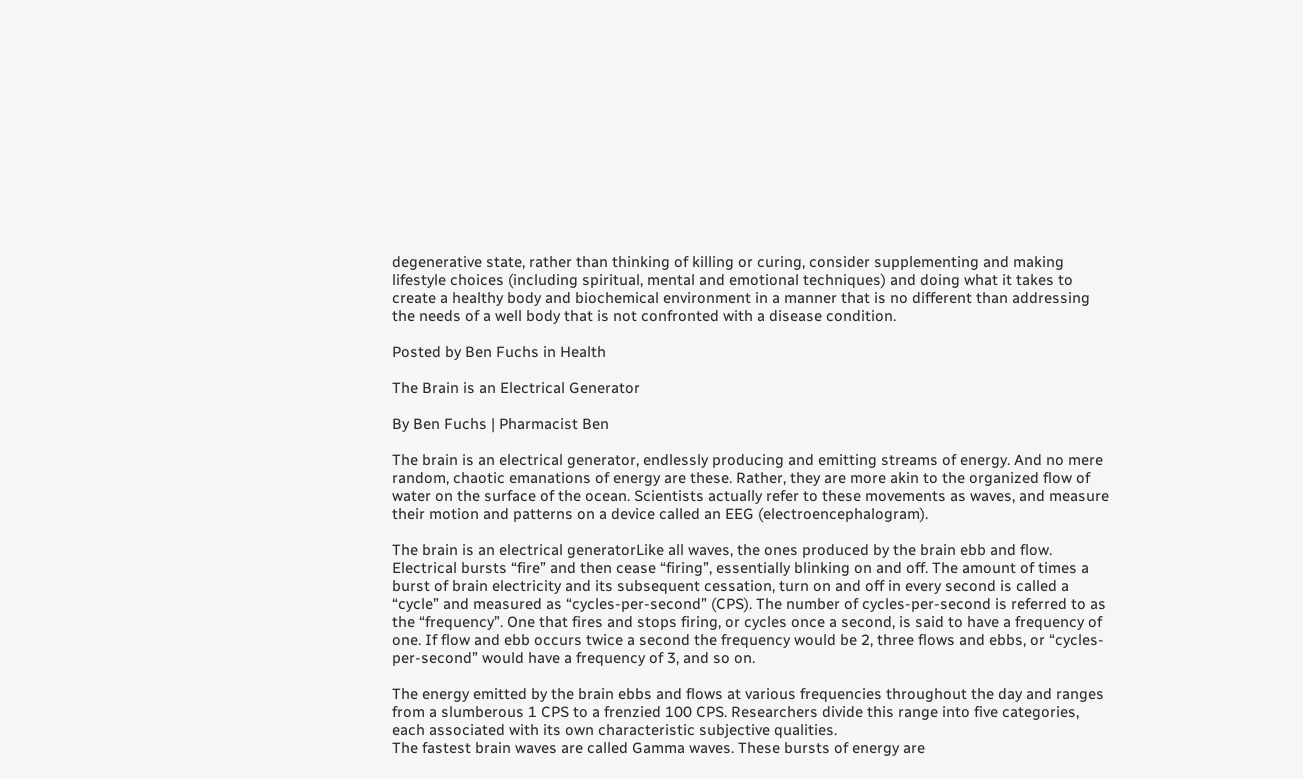degenerative state, rather than thinking of killing or curing, consider supplementing and making lifestyle choices (including spiritual, mental and emotional techniques) and doing what it takes to create a healthy body and biochemical environment in a manner that is no different than addressing the needs of a well body that is not confronted with a disease condition.

Posted by Ben Fuchs in Health

The Brain is an Electrical Generator

By Ben Fuchs | Pharmacist Ben

The brain is an electrical generator, endlessly producing and emitting streams of energy. And no mere random, chaotic emanations of energy are these. Rather, they are more akin to the organized flow of water on the surface of the ocean. Scientists actually refer to these movements as waves, and measure their motion and patterns on a device called an EEG (electroencephalogram).

The brain is an electrical generatorLike all waves, the ones produced by the brain ebb and flow. Electrical bursts “fire” and then cease “firing”, essentially blinking on and off. The amount of times a burst of brain electricity and its subsequent cessation, turn on and off in every second is called a “cycle” and measured as “cycles-per-second” (CPS). The number of cycles-per-second is referred to as the “frequency”. One that fires and stops firing, or cycles once a second, is said to have a frequency of one. If flow and ebb occurs twice a second the frequency would be 2, three flows and ebbs, or “cycles-per-second” would have a frequency of 3, and so on.

The energy emitted by the brain ebbs and flows at various frequencies throughout the day and ranges from a slumberous 1 CPS to a frenzied 100 CPS. Researchers divide this range into five categories, each associated with its own characteristic subjective qualities.
The fastest brain waves are called Gamma waves. These bursts of energy are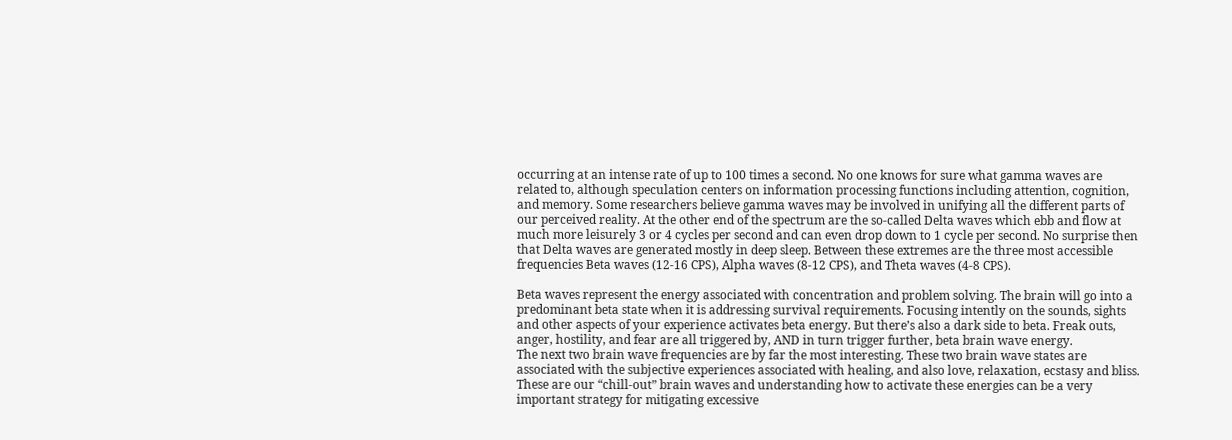occurring at an intense rate of up to 100 times a second. No one knows for sure what gamma waves are related to, although speculation centers on information processing functions including attention, cognition, and memory. Some researchers believe gamma waves may be involved in unifying all the different parts of our perceived reality. At the other end of the spectrum are the so-called Delta waves which ebb and flow at much more leisurely 3 or 4 cycles per second and can even drop down to 1 cycle per second. No surprise then that Delta waves are generated mostly in deep sleep. Between these extremes are the three most accessible frequencies Beta waves (12-16 CPS), Alpha waves (8-12 CPS), and Theta waves (4-8 CPS).

Beta waves represent the energy associated with concentration and problem solving. The brain will go into a predominant beta state when it is addressing survival requirements. Focusing intently on the sounds, sights and other aspects of your experience activates beta energy. But there’s also a dark side to beta. Freak outs, anger, hostility, and fear are all triggered by, AND in turn trigger further, beta brain wave energy.
The next two brain wave frequencies are by far the most interesting. These two brain wave states are associated with the subjective experiences associated with healing, and also love, relaxation, ecstasy and bliss. These are our “chill-out” brain waves and understanding how to activate these energies can be a very important strategy for mitigating excessive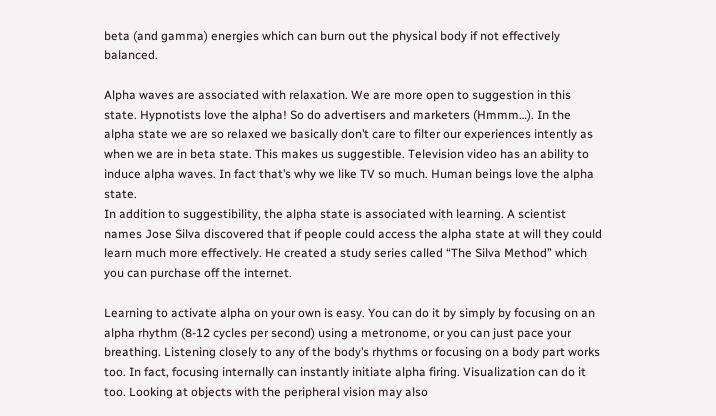beta (and gamma) energies which can burn out the physical body if not effectively balanced.

Alpha waves are associated with relaxation. We are more open to suggestion in this state. Hypnotists love the alpha! So do advertisers and marketers (Hmmm…). In the alpha state we are so relaxed we basically don’t care to filter our experiences intently as when we are in beta state. This makes us suggestible. Television video has an ability to induce alpha waves. In fact that’s why we like TV so much. Human beings love the alpha state.
In addition to suggestibility, the alpha state is associated with learning. A scientist names Jose Silva discovered that if people could access the alpha state at will they could learn much more effectively. He created a study series called “The Silva Method” which you can purchase off the internet.

Learning to activate alpha on your own is easy. You can do it by simply by focusing on an alpha rhythm (8-12 cycles per second) using a metronome, or you can just pace your breathing. Listening closely to any of the body’s rhythms or focusing on a body part works too. In fact, focusing internally can instantly initiate alpha firing. Visualization can do it too. Looking at objects with the peripheral vision may also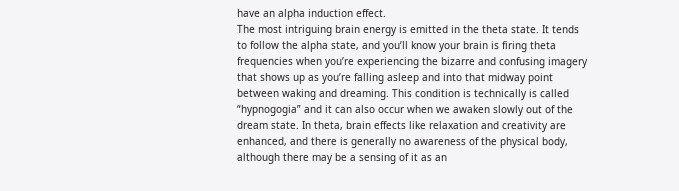have an alpha induction effect.
The most intriguing brain energy is emitted in the theta state. It tends to follow the alpha state, and you’ll know your brain is firing theta frequencies when you’re experiencing the bizarre and confusing imagery that shows up as you’re falling asleep and into that midway point between waking and dreaming. This condition is technically is called “hypnogogia” and it can also occur when we awaken slowly out of the dream state. In theta, brain effects like relaxation and creativity are enhanced, and there is generally no awareness of the physical body, although there may be a sensing of it as an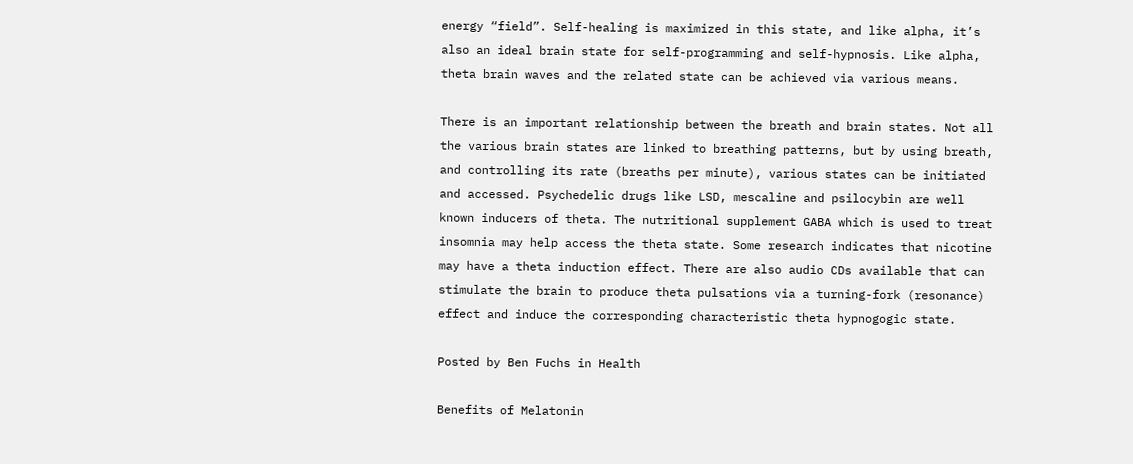energy “field”. Self-healing is maximized in this state, and like alpha, it’s also an ideal brain state for self-programming and self-hypnosis. Like alpha, theta brain waves and the related state can be achieved via various means.

There is an important relationship between the breath and brain states. Not all the various brain states are linked to breathing patterns, but by using breath, and controlling its rate (breaths per minute), various states can be initiated and accessed. Psychedelic drugs like LSD, mescaline and psilocybin are well known inducers of theta. The nutritional supplement GABA which is used to treat insomnia may help access the theta state. Some research indicates that nicotine may have a theta induction effect. There are also audio CDs available that can stimulate the brain to produce theta pulsations via a turning-fork (resonance) effect and induce the corresponding characteristic theta hypnogogic state.

Posted by Ben Fuchs in Health

Benefits of Melatonin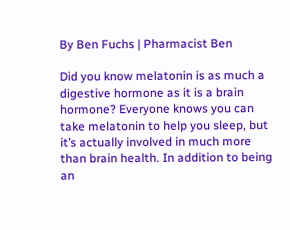By Ben Fuchs | Pharmacist Ben

Did you know melatonin is as much a digestive hormone as it is a brain hormone? Everyone knows you can take melatonin to help you sleep, but it’s actually involved in much more than brain health. In addition to being an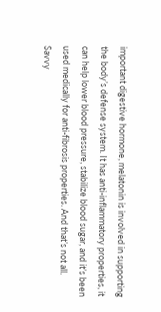important digestive hormone, melatonin is involved in supporting the body’s defense system. It has anti-inflammatory properties, it can help lower blood pressure, stabilize blood sugar, and it’s been used medically for anti-fibrosis properties. And that’s not all. Savvy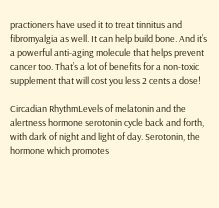practioners have used it to treat tinnitus and fibromyalgia as well. It can help build bone. And it’s a powerful anti-aging molecule that helps prevent cancer too. That’s a lot of benefits for a non-toxic supplement that will cost you less 2 cents a dose!

Circadian RhythmLevels of melatonin and the alertness hormone serotonin cycle back and forth, with dark of night and light of day. Serotonin, the hormone which promotes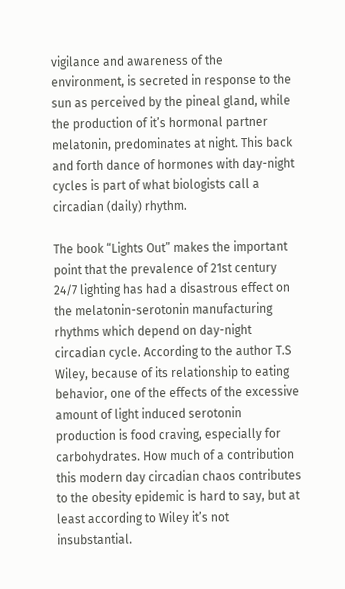vigilance and awareness of the environment, is secreted in response to the sun as perceived by the pineal gland, while the production of it’s hormonal partner melatonin, predominates at night. This back and forth dance of hormones with day-night cycles is part of what biologists call a circadian (daily) rhythm.

The book “Lights Out” makes the important point that the prevalence of 21st century 24/7 lighting has had a disastrous effect on the melatonin-serotonin manufacturing rhythms which depend on day-night circadian cycle. According to the author T.S Wiley, because of its relationship to eating behavior, one of the effects of the excessive amount of light induced serotonin production is food craving, especially for carbohydrates. How much of a contribution this modern day circadian chaos contributes to the obesity epidemic is hard to say, but at least according to Wiley it’s not insubstantial.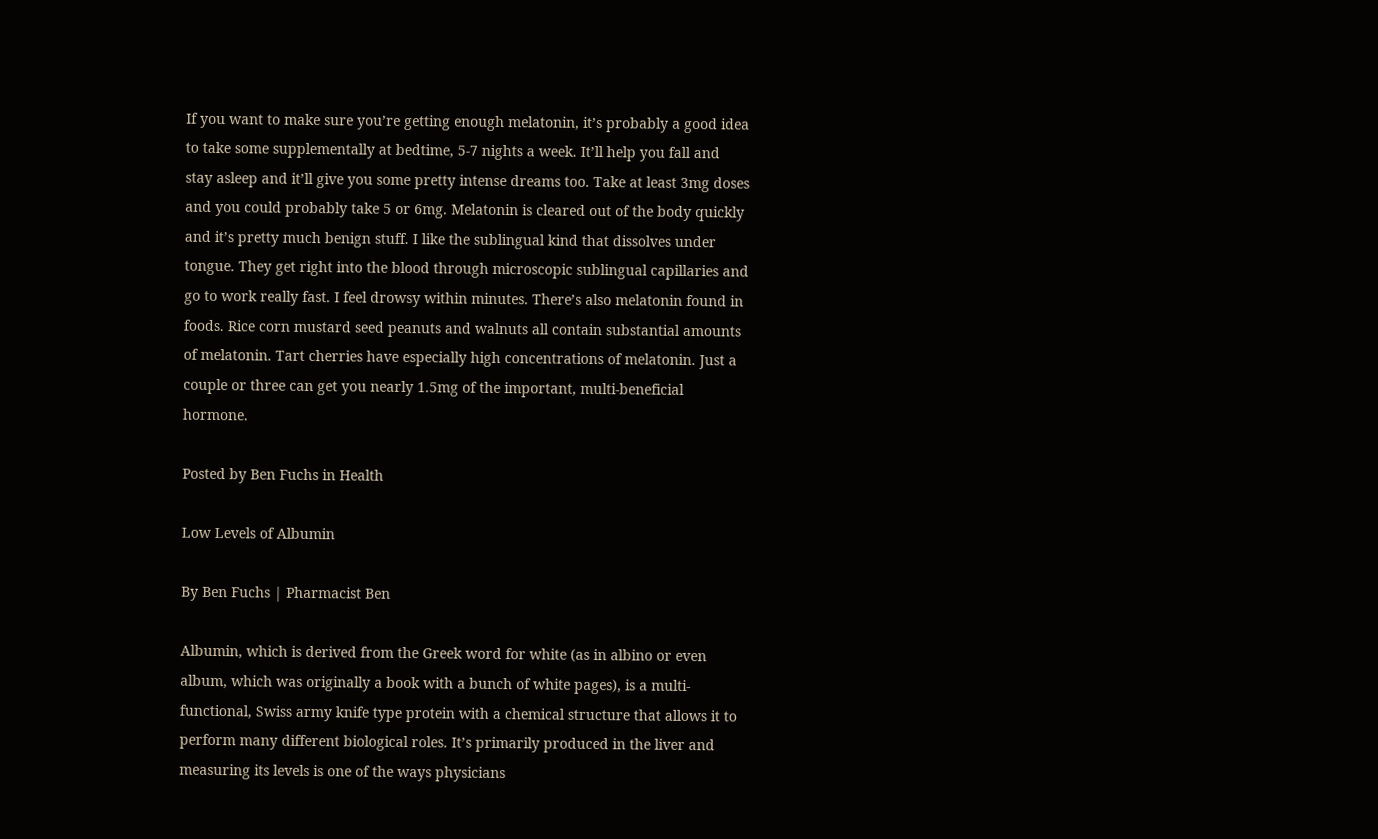If you want to make sure you’re getting enough melatonin, it’s probably a good idea to take some supplementally at bedtime, 5-7 nights a week. It’ll help you fall and stay asleep and it’ll give you some pretty intense dreams too. Take at least 3mg doses and you could probably take 5 or 6mg. Melatonin is cleared out of the body quickly and it’s pretty much benign stuff. I like the sublingual kind that dissolves under tongue. They get right into the blood through microscopic sublingual capillaries and go to work really fast. I feel drowsy within minutes. There’s also melatonin found in foods. Rice corn mustard seed peanuts and walnuts all contain substantial amounts of melatonin. Tart cherries have especially high concentrations of melatonin. Just a couple or three can get you nearly 1.5mg of the important, multi-beneficial hormone.

Posted by Ben Fuchs in Health

Low Levels of Albumin

By Ben Fuchs | Pharmacist Ben

Albumin, which is derived from the Greek word for white (as in albino or even album, which was originally a book with a bunch of white pages), is a multi-functional, Swiss army knife type protein with a chemical structure that allows it to perform many different biological roles. It’s primarily produced in the liver and measuring its levels is one of the ways physicians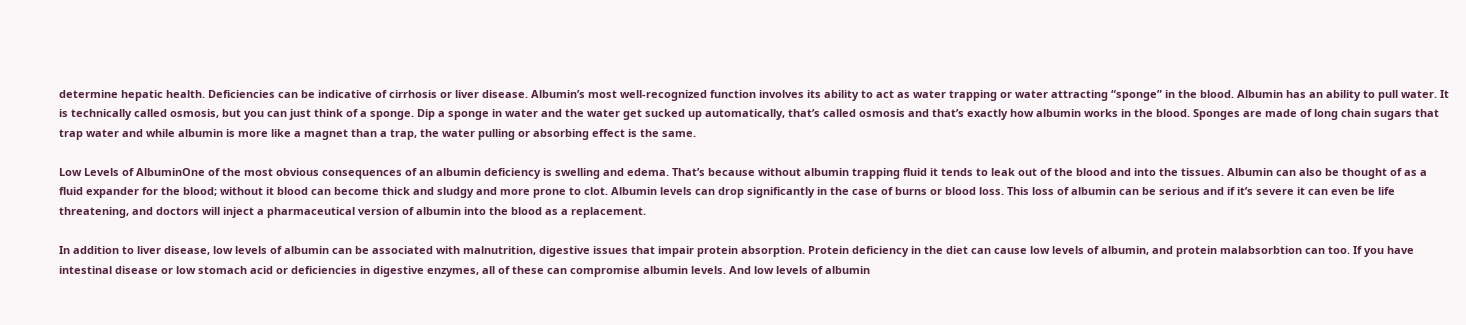determine hepatic health. Deficiencies can be indicative of cirrhosis or liver disease. Albumin’s most well-recognized function involves its ability to act as water trapping or water attracting “sponge” in the blood. Albumin has an ability to pull water. It is technically called osmosis, but you can just think of a sponge. Dip a sponge in water and the water get sucked up automatically, that’s called osmosis and that’s exactly how albumin works in the blood. Sponges are made of long chain sugars that trap water and while albumin is more like a magnet than a trap, the water pulling or absorbing effect is the same.

Low Levels of AlbuminOne of the most obvious consequences of an albumin deficiency is swelling and edema. That’s because without albumin trapping fluid it tends to leak out of the blood and into the tissues. Albumin can also be thought of as a fluid expander for the blood; without it blood can become thick and sludgy and more prone to clot. Albumin levels can drop significantly in the case of burns or blood loss. This loss of albumin can be serious and if it’s severe it can even be life threatening, and doctors will inject a pharmaceutical version of albumin into the blood as a replacement.

In addition to liver disease, low levels of albumin can be associated with malnutrition, digestive issues that impair protein absorption. Protein deficiency in the diet can cause low levels of albumin, and protein malabsorbtion can too. If you have intestinal disease or low stomach acid or deficiencies in digestive enzymes, all of these can compromise albumin levels. And low levels of albumin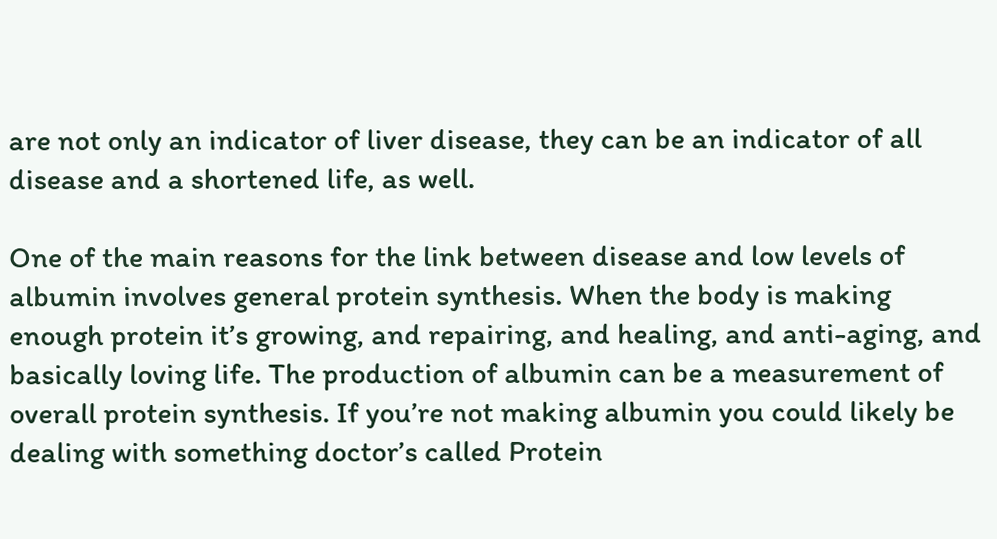are not only an indicator of liver disease, they can be an indicator of all disease and a shortened life, as well.

One of the main reasons for the link between disease and low levels of albumin involves general protein synthesis. When the body is making enough protein it’s growing, and repairing, and healing, and anti-aging, and basically loving life. The production of albumin can be a measurement of overall protein synthesis. If you’re not making albumin you could likely be dealing with something doctor’s called Protein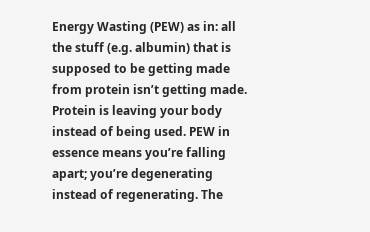Energy Wasting (PEW) as in: all the stuff (e.g. albumin) that is supposed to be getting made from protein isn’t getting made. Protein is leaving your body instead of being used. PEW in essence means you’re falling apart; you’re degenerating instead of regenerating. The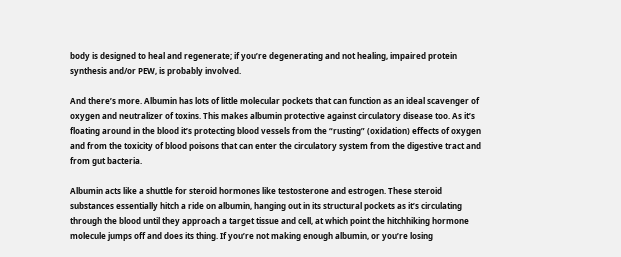body is designed to heal and regenerate; if you’re degenerating and not healing, impaired protein synthesis and/or PEW, is probably involved.

And there’s more. Albumin has lots of little molecular pockets that can function as an ideal scavenger of oxygen and neutralizer of toxins. This makes albumin protective against circulatory disease too. As it’s floating around in the blood it’s protecting blood vessels from the “rusting” (oxidation) effects of oxygen and from the toxicity of blood poisons that can enter the circulatory system from the digestive tract and from gut bacteria.

Albumin acts like a shuttle for steroid hormones like testosterone and estrogen. These steroid substances essentially hitch a ride on albumin, hanging out in its structural pockets as it’s circulating through the blood until they approach a target tissue and cell, at which point the hitchhiking hormone molecule jumps off and does its thing. If you’re not making enough albumin, or you’re losing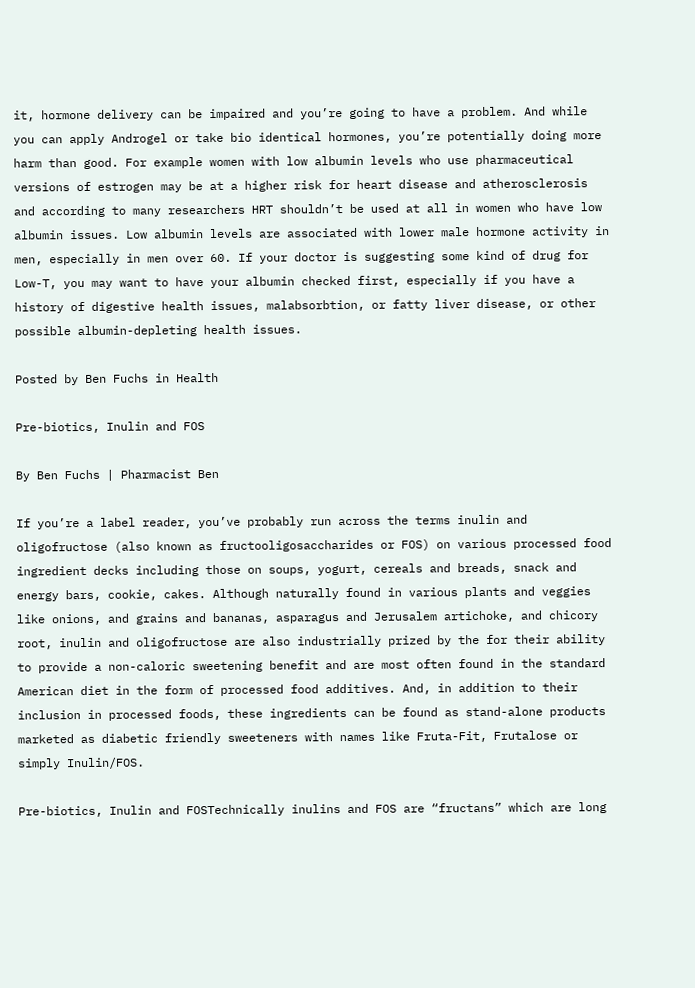it, hormone delivery can be impaired and you’re going to have a problem. And while you can apply Androgel or take bio identical hormones, you’re potentially doing more harm than good. For example women with low albumin levels who use pharmaceutical versions of estrogen may be at a higher risk for heart disease and atherosclerosis and according to many researchers HRT shouldn’t be used at all in women who have low albumin issues. Low albumin levels are associated with lower male hormone activity in men, especially in men over 60. If your doctor is suggesting some kind of drug for Low-T, you may want to have your albumin checked first, especially if you have a history of digestive health issues, malabsorbtion, or fatty liver disease, or other possible albumin-depleting health issues.

Posted by Ben Fuchs in Health

Pre-biotics, Inulin and FOS

By Ben Fuchs | Pharmacist Ben

If you’re a label reader, you’ve probably run across the terms inulin and oligofructose (also known as fructooligosaccharides or FOS) on various processed food ingredient decks including those on soups, yogurt, cereals and breads, snack and energy bars, cookie, cakes. Although naturally found in various plants and veggies like onions, and grains and bananas, asparagus and Jerusalem artichoke, and chicory root, inulin and oligofructose are also industrially prized by the for their ability to provide a non-caloric sweetening benefit and are most often found in the standard American diet in the form of processed food additives. And, in addition to their inclusion in processed foods, these ingredients can be found as stand-alone products marketed as diabetic friendly sweeteners with names like Fruta-Fit, Frutalose or simply Inulin/FOS.

Pre-biotics, Inulin and FOSTechnically inulins and FOS are “fructans” which are long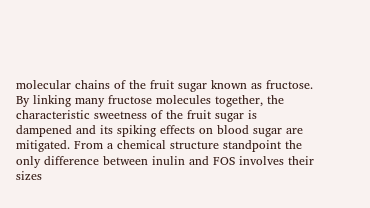molecular chains of the fruit sugar known as fructose. By linking many fructose molecules together, the characteristic sweetness of the fruit sugar is dampened and its spiking effects on blood sugar are mitigated. From a chemical structure standpoint the only difference between inulin and FOS involves their sizes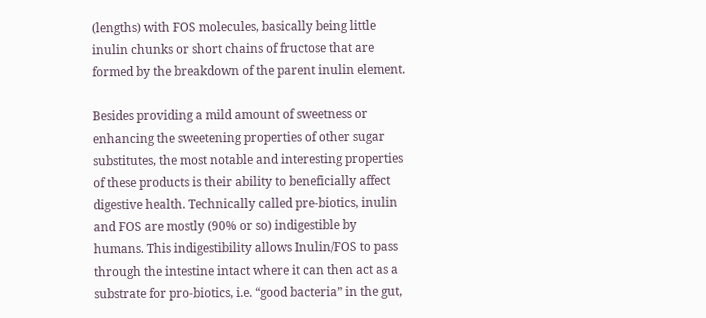(lengths) with FOS molecules, basically being little inulin chunks or short chains of fructose that are formed by the breakdown of the parent inulin element.

Besides providing a mild amount of sweetness or enhancing the sweetening properties of other sugar substitutes, the most notable and interesting properties of these products is their ability to beneficially affect digestive health. Technically called pre-biotics, inulin and FOS are mostly (90% or so) indigestible by humans. This indigestibility allows Inulin/FOS to pass through the intestine intact where it can then act as a substrate for pro-biotics, i.e. “good bacteria” in the gut,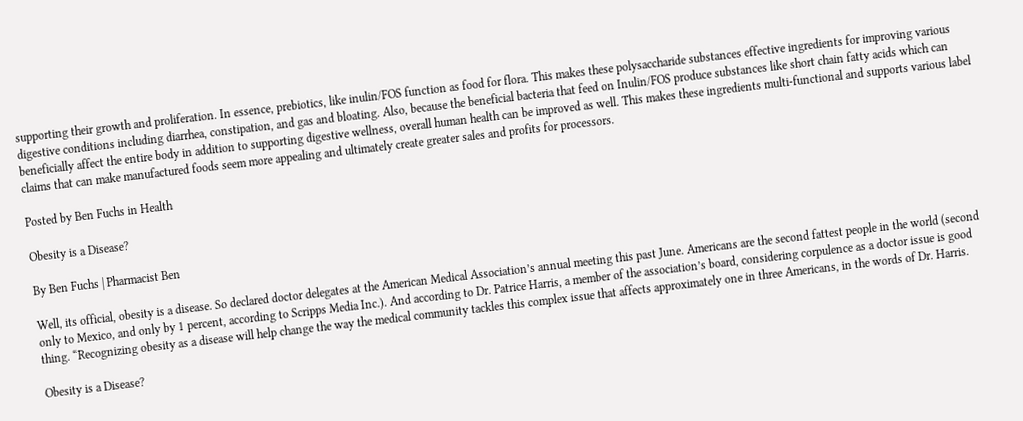supporting their growth and proliferation. In essence, prebiotics, like inulin/FOS function as food for flora. This makes these polysaccharide substances effective ingredients for improving various digestive conditions including diarrhea, constipation, and gas and bloating. Also, because the beneficial bacteria that feed on Inulin/FOS produce substances like short chain fatty acids which can beneficially affect the entire body in addition to supporting digestive wellness, overall human health can be improved as well. This makes these ingredients multi-functional and supports various label claims that can make manufactured foods seem more appealing and ultimately create greater sales and profits for processors.

Posted by Ben Fuchs in Health

Obesity is a Disease?

By Ben Fuchs | Pharmacist Ben

Well, its official, obesity is a disease. So declared doctor delegates at the American Medical Association’s annual meeting this past June. Americans are the second fattest people in the world (second only to Mexico, and only by 1 percent, according to Scripps Media Inc.). And according to Dr. Patrice Harris, a member of the association’s board, considering corpulence as a doctor issue is good thing. “Recognizing obesity as a disease will help change the way the medical community tackles this complex issue that affects approximately one in three Americans, in the words of Dr. Harris.

Obesity is a Disease?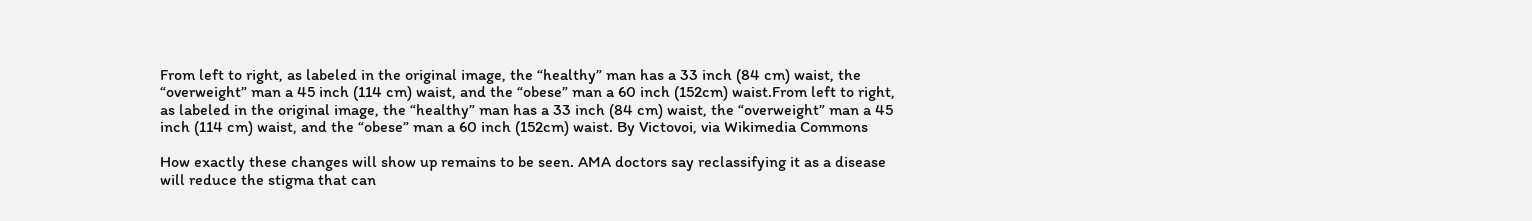From left to right, as labeled in the original image, the “healthy” man has a 33 inch (84 cm) waist, the “overweight” man a 45 inch (114 cm) waist, and the “obese” man a 60 inch (152cm) waist.From left to right, as labeled in the original image, the “healthy” man has a 33 inch (84 cm) waist, the “overweight” man a 45 inch (114 cm) waist, and the “obese” man a 60 inch (152cm) waist. By Victovoi, via Wikimedia Commons

How exactly these changes will show up remains to be seen. AMA doctors say reclassifying it as a disease will reduce the stigma that can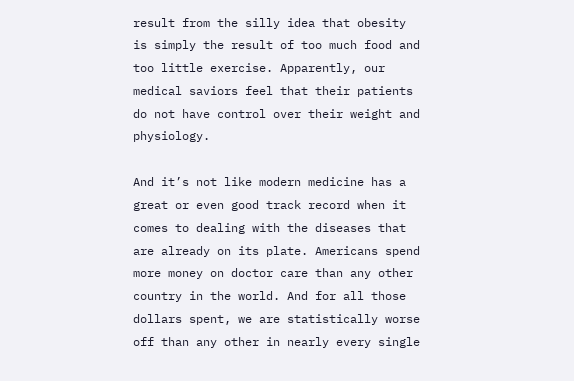result from the silly idea that obesity is simply the result of too much food and too little exercise. Apparently, our medical saviors feel that their patients do not have control over their weight and physiology.

And it’s not like modern medicine has a great or even good track record when it comes to dealing with the diseases that are already on its plate. Americans spend more money on doctor care than any other country in the world. And for all those dollars spent, we are statistically worse off than any other in nearly every single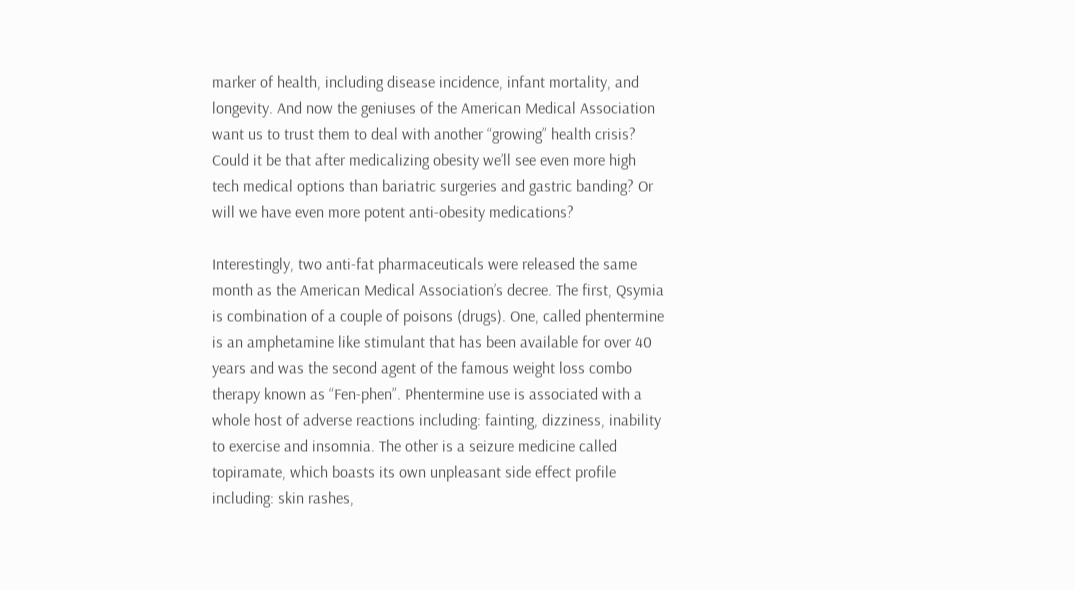marker of health, including disease incidence, infant mortality, and longevity. And now the geniuses of the American Medical Association want us to trust them to deal with another “growing” health crisis?
Could it be that after medicalizing obesity we’ll see even more high tech medical options than bariatric surgeries and gastric banding? Or will we have even more potent anti-obesity medications?

Interestingly, two anti-fat pharmaceuticals were released the same month as the American Medical Association’s decree. The first, Qsymia is combination of a couple of poisons (drugs). One, called phentermine is an amphetamine like stimulant that has been available for over 40 years and was the second agent of the famous weight loss combo therapy known as “Fen-phen”. Phentermine use is associated with a whole host of adverse reactions including: fainting, dizziness, inability to exercise and insomnia. The other is a seizure medicine called topiramate, which boasts its own unpleasant side effect profile including: skin rashes,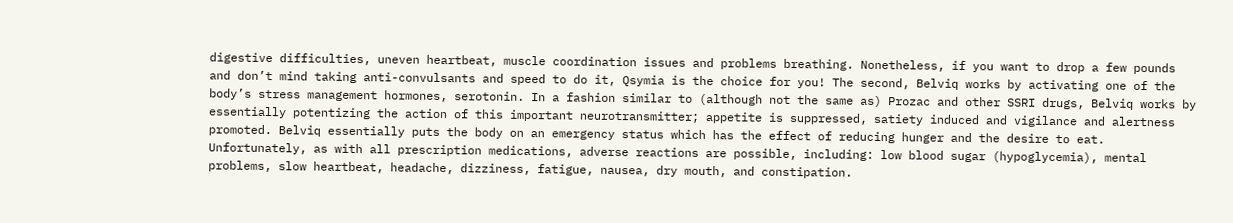digestive difficulties, uneven heartbeat, muscle coordination issues and problems breathing. Nonetheless, if you want to drop a few pounds and don’t mind taking anti-convulsants and speed to do it, Qsymia is the choice for you! The second, Belviq works by activating one of the body’s stress management hormones, serotonin. In a fashion similar to (although not the same as) Prozac and other SSRI drugs, Belviq works by essentially potentizing the action of this important neurotransmitter; appetite is suppressed, satiety induced and vigilance and alertness promoted. Belviq essentially puts the body on an emergency status which has the effect of reducing hunger and the desire to eat. Unfortunately, as with all prescription medications, adverse reactions are possible, including: low blood sugar (hypoglycemia), mental problems, slow heartbeat, headache, dizziness, fatigue, nausea, dry mouth, and constipation.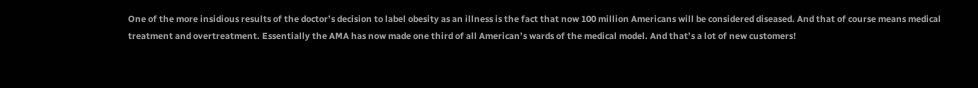One of the more insidious results of the doctor’s decision to label obesity as an illness is the fact that now 100 million Americans will be considered diseased. And that of course means medical treatment and overtreatment. Essentially the AMA has now made one third of all American’s wards of the medical model. And that’s a lot of new customers!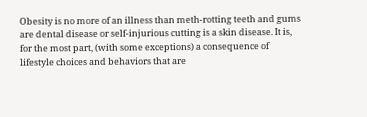Obesity is no more of an illness than meth-rotting teeth and gums are dental disease or self-injurious cutting is a skin disease. It is, for the most part, (with some exceptions) a consequence of lifestyle choices and behaviors that are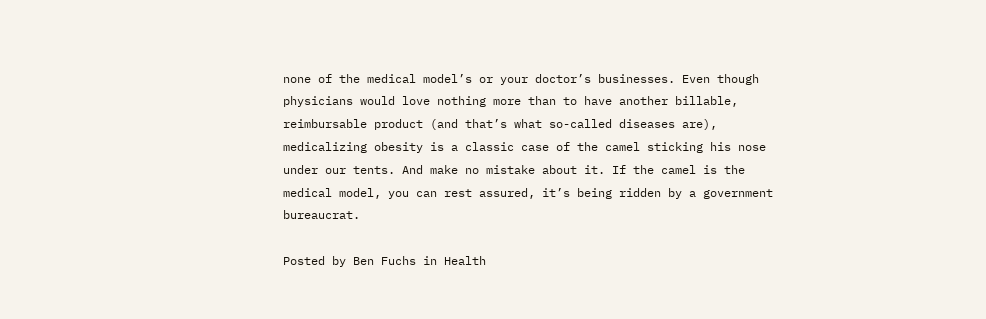none of the medical model’s or your doctor’s businesses. Even though physicians would love nothing more than to have another billable, reimbursable product (and that’s what so-called diseases are), medicalizing obesity is a classic case of the camel sticking his nose under our tents. And make no mistake about it. If the camel is the medical model, you can rest assured, it’s being ridden by a government bureaucrat.

Posted by Ben Fuchs in Health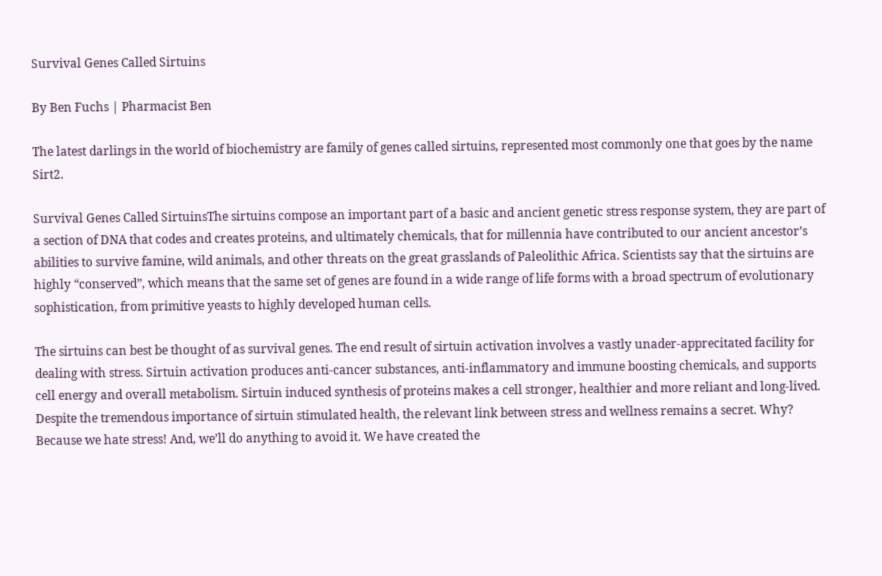Survival Genes Called Sirtuins

By Ben Fuchs | Pharmacist Ben

The latest darlings in the world of biochemistry are family of genes called sirtuins, represented most commonly one that goes by the name Sirt2.

Survival Genes Called SirtuinsThe sirtuins compose an important part of a basic and ancient genetic stress response system, they are part of a section of DNA that codes and creates proteins, and ultimately chemicals, that for millennia have contributed to our ancient ancestor’s abilities to survive famine, wild animals, and other threats on the great grasslands of Paleolithic Africa. Scientists say that the sirtuins are highly “conserved”, which means that the same set of genes are found in a wide range of life forms with a broad spectrum of evolutionary sophistication, from primitive yeasts to highly developed human cells.

The sirtuins can best be thought of as survival genes. The end result of sirtuin activation involves a vastly unader-apprecitated facility for dealing with stress. Sirtuin activation produces anti-cancer substances, anti-inflammatory and immune boosting chemicals, and supports cell energy and overall metabolism. Sirtuin induced synthesis of proteins makes a cell stronger, healthier and more reliant and long-lived.
Despite the tremendous importance of sirtuin stimulated health, the relevant link between stress and wellness remains a secret. Why? Because we hate stress! And, we’ll do anything to avoid it. We have created the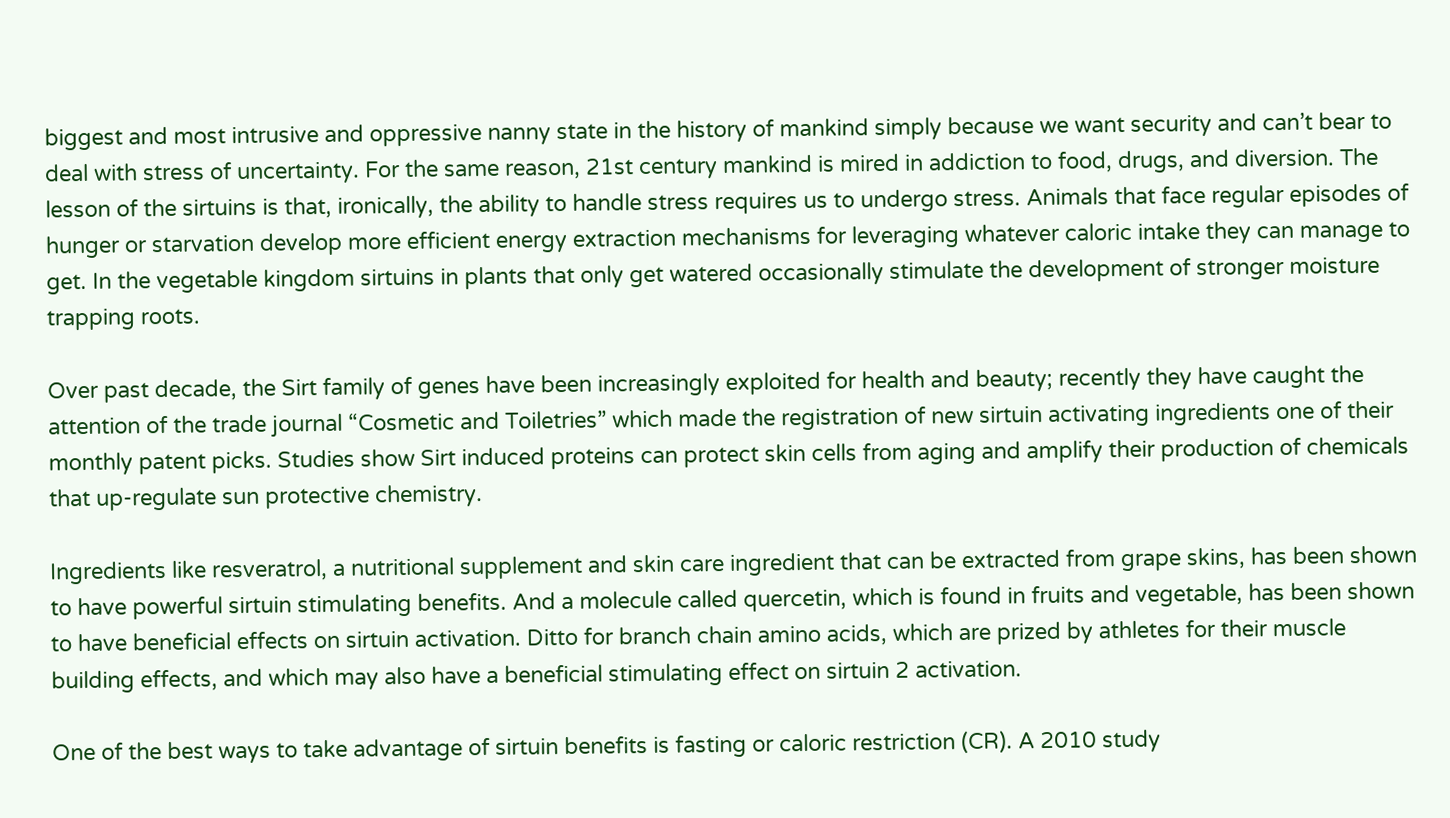biggest and most intrusive and oppressive nanny state in the history of mankind simply because we want security and can’t bear to deal with stress of uncertainty. For the same reason, 21st century mankind is mired in addiction to food, drugs, and diversion. The lesson of the sirtuins is that, ironically, the ability to handle stress requires us to undergo stress. Animals that face regular episodes of hunger or starvation develop more efficient energy extraction mechanisms for leveraging whatever caloric intake they can manage to get. In the vegetable kingdom sirtuins in plants that only get watered occasionally stimulate the development of stronger moisture trapping roots.

Over past decade, the Sirt family of genes have been increasingly exploited for health and beauty; recently they have caught the attention of the trade journal “Cosmetic and Toiletries” which made the registration of new sirtuin activating ingredients one of their monthly patent picks. Studies show Sirt induced proteins can protect skin cells from aging and amplify their production of chemicals that up-regulate sun protective chemistry.

Ingredients like resveratrol, a nutritional supplement and skin care ingredient that can be extracted from grape skins, has been shown to have powerful sirtuin stimulating benefits. And a molecule called quercetin, which is found in fruits and vegetable, has been shown to have beneficial effects on sirtuin activation. Ditto for branch chain amino acids, which are prized by athletes for their muscle building effects, and which may also have a beneficial stimulating effect on sirtuin 2 activation.

One of the best ways to take advantage of sirtuin benefits is fasting or caloric restriction (CR). A 2010 study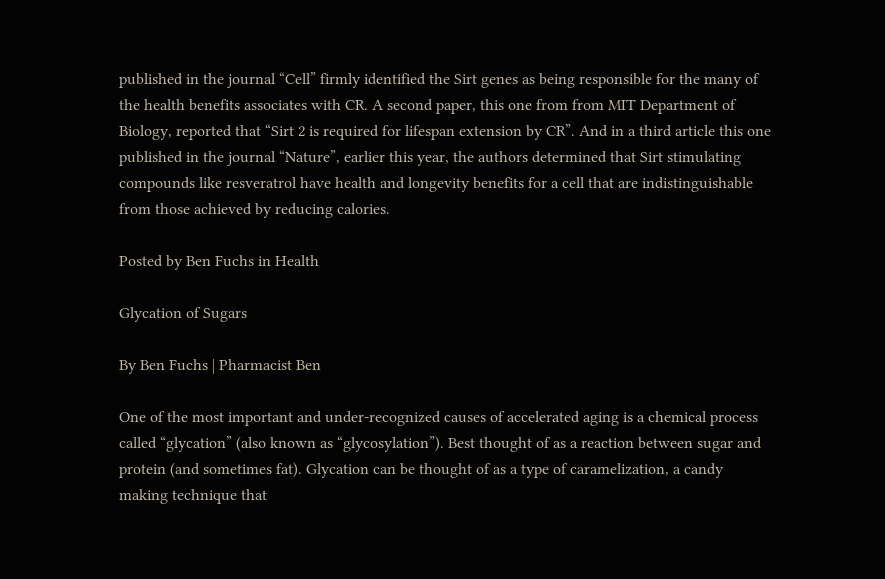published in the journal “Cell” firmly identified the Sirt genes as being responsible for the many of the health benefits associates with CR. A second paper, this one from from MIT Department of Biology, reported that “Sirt 2 is required for lifespan extension by CR”. And in a third article this one published in the journal “Nature”, earlier this year, the authors determined that Sirt stimulating compounds like resveratrol have health and longevity benefits for a cell that are indistinguishable from those achieved by reducing calories.

Posted by Ben Fuchs in Health

Glycation of Sugars

By Ben Fuchs | Pharmacist Ben

One of the most important and under-recognized causes of accelerated aging is a chemical process called “glycation” (also known as “glycosylation”). Best thought of as a reaction between sugar and protein (and sometimes fat). Glycation can be thought of as a type of caramelization, a candy making technique that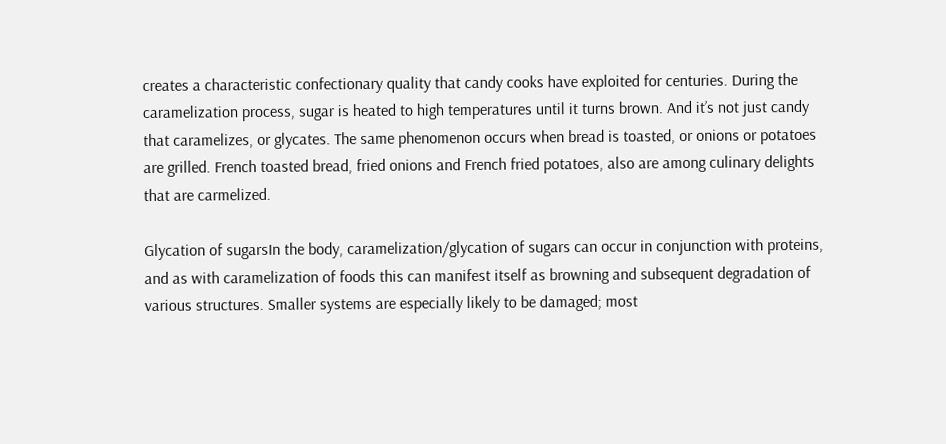creates a characteristic confectionary quality that candy cooks have exploited for centuries. During the caramelization process, sugar is heated to high temperatures until it turns brown. And it’s not just candy that caramelizes, or glycates. The same phenomenon occurs when bread is toasted, or onions or potatoes are grilled. French toasted bread, fried onions and French fried potatoes, also are among culinary delights that are carmelized.

Glycation of sugarsIn the body, caramelization/glycation of sugars can occur in conjunction with proteins, and as with caramelization of foods this can manifest itself as browning and subsequent degradation of various structures. Smaller systems are especially likely to be damaged; most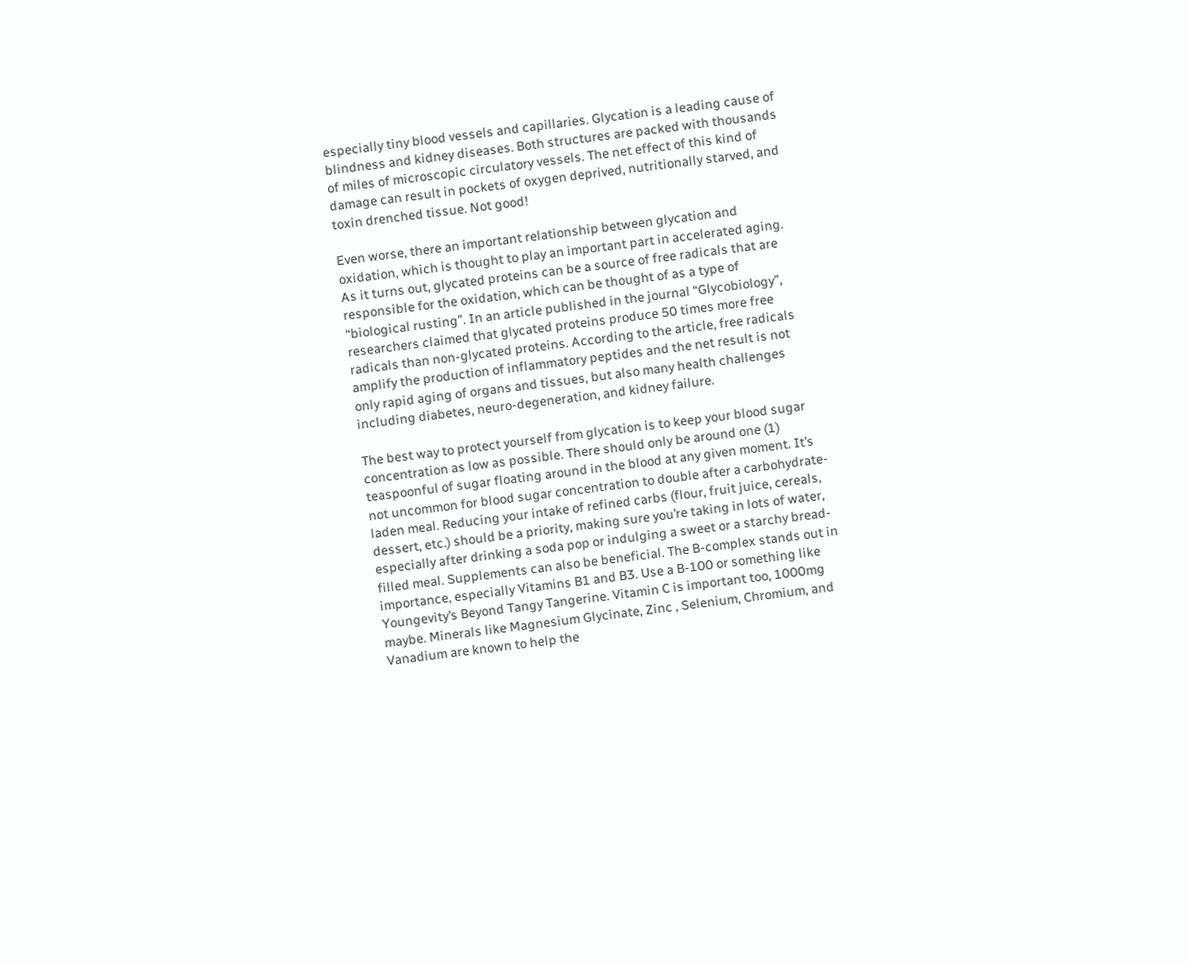especially tiny blood vessels and capillaries. Glycation is a leading cause of blindness and kidney diseases. Both structures are packed with thousands of miles of microscopic circulatory vessels. The net effect of this kind of damage can result in pockets of oxygen deprived, nutritionally starved, and toxin drenched tissue. Not good!

Even worse, there an important relationship between glycation and oxidation, which is thought to play an important part in accelerated aging. As it turns out, glycated proteins can be a source of free radicals that are responsible for the oxidation, which can be thought of as a type of “biological rusting”. In an article published in the journal “Glycobiology”, researchers claimed that glycated proteins produce 50 times more free radicals than non-glycated proteins. According to the article, free radicals amplify the production of inflammatory peptides and the net result is not only rapid aging of organs and tissues, but also many health challenges including diabetes, neuro-degeneration, and kidney failure.

The best way to protect yourself from glycation is to keep your blood sugar concentration as low as possible. There should only be around one (1) teaspoonful of sugar floating around in the blood at any given moment. It’s not uncommon for blood sugar concentration to double after a carbohydrate-laden meal. Reducing your intake of refined carbs (flour, fruit juice, cereals, dessert, etc.) should be a priority, making sure you’re taking in lots of water, especially after drinking a soda pop or indulging a sweet or a starchy bread-filled meal. Supplements can also be beneficial. The B-complex stands out in importance, especially Vitamins B1 and B3. Use a B-100 or something like Youngevity’s Beyond Tangy Tangerine. Vitamin C is important too, 1000mg maybe. Minerals like Magnesium Glycinate, Zinc , Selenium, Chromium, and Vanadium are known to help the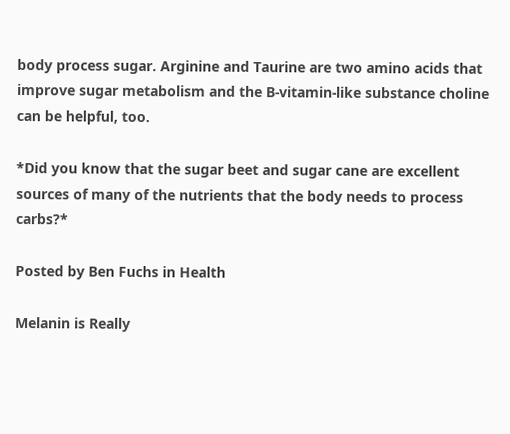body process sugar. Arginine and Taurine are two amino acids that improve sugar metabolism and the B-vitamin-like substance choline can be helpful, too.

*Did you know that the sugar beet and sugar cane are excellent sources of many of the nutrients that the body needs to process carbs?*

Posted by Ben Fuchs in Health

Melanin is Really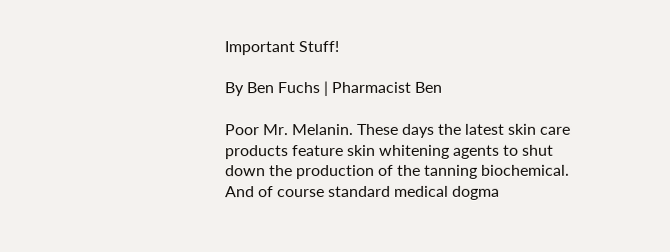Important Stuff!

By Ben Fuchs | Pharmacist Ben

Poor Mr. Melanin. These days the latest skin care products feature skin whitening agents to shut down the production of the tanning biochemical. And of course standard medical dogma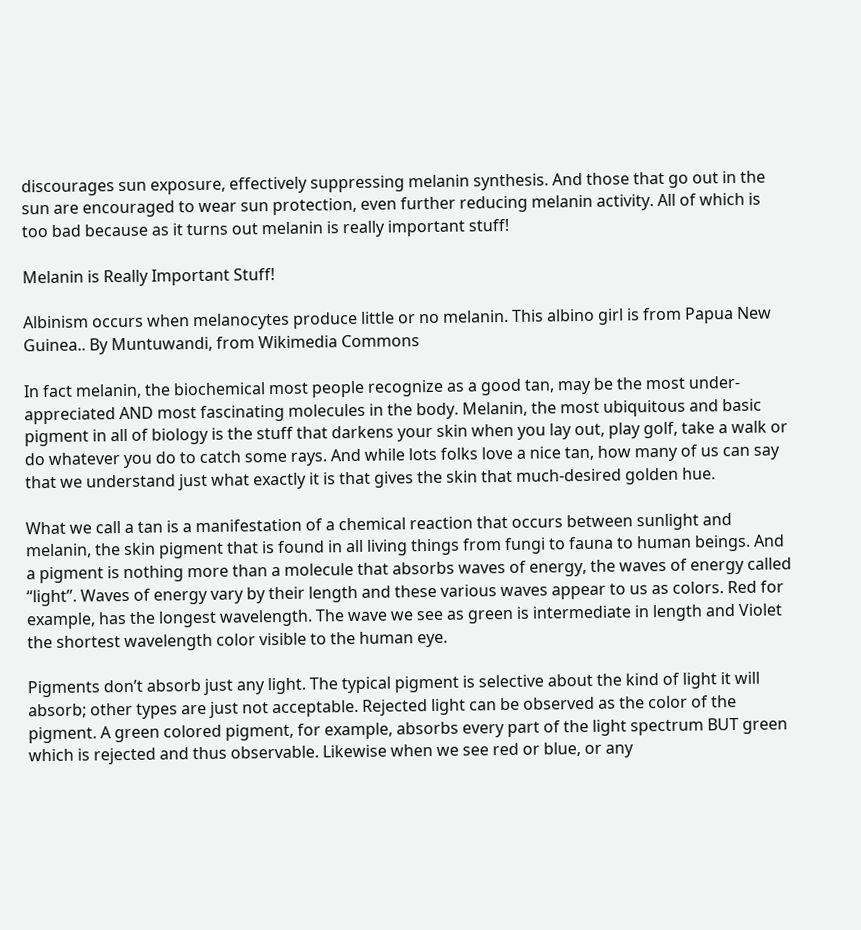discourages sun exposure, effectively suppressing melanin synthesis. And those that go out in the sun are encouraged to wear sun protection, even further reducing melanin activity. All of which is too bad because as it turns out melanin is really important stuff!

Melanin is Really Important Stuff!

Albinism occurs when melanocytes produce little or no melanin. This albino girl is from Papua New Guinea.. By Muntuwandi, from Wikimedia Commons

In fact melanin, the biochemical most people recognize as a good tan, may be the most under-appreciated AND most fascinating molecules in the body. Melanin, the most ubiquitous and basic pigment in all of biology is the stuff that darkens your skin when you lay out, play golf, take a walk or do whatever you do to catch some rays. And while lots folks love a nice tan, how many of us can say that we understand just what exactly it is that gives the skin that much-desired golden hue.

What we call a tan is a manifestation of a chemical reaction that occurs between sunlight and melanin, the skin pigment that is found in all living things from fungi to fauna to human beings. And a pigment is nothing more than a molecule that absorbs waves of energy, the waves of energy called “light”. Waves of energy vary by their length and these various waves appear to us as colors. Red for example, has the longest wavelength. The wave we see as green is intermediate in length and Violet the shortest wavelength color visible to the human eye.

Pigments don’t absorb just any light. The typical pigment is selective about the kind of light it will absorb; other types are just not acceptable. Rejected light can be observed as the color of the pigment. A green colored pigment, for example, absorbs every part of the light spectrum BUT green which is rejected and thus observable. Likewise when we see red or blue, or any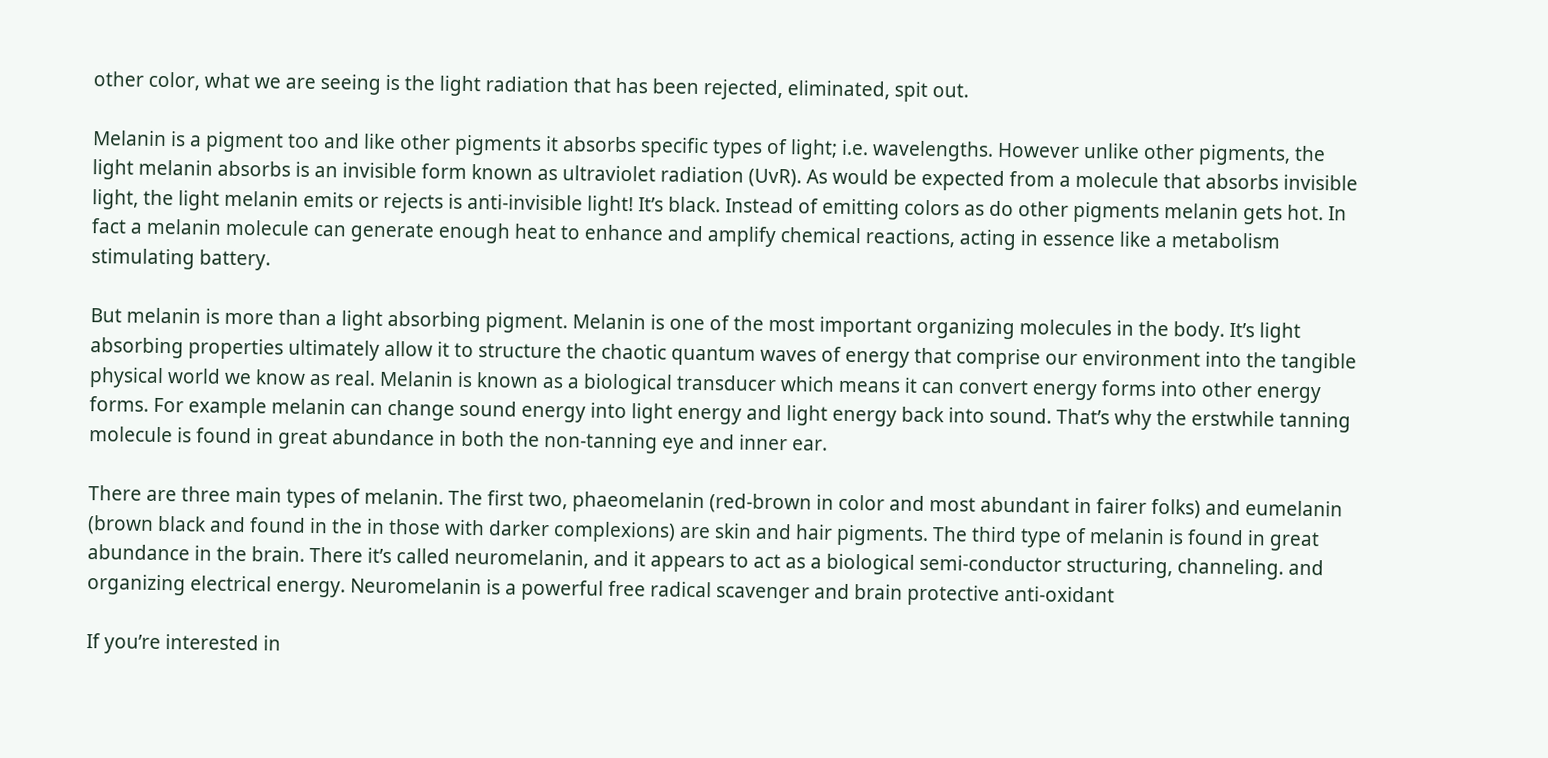other color, what we are seeing is the light radiation that has been rejected, eliminated, spit out.

Melanin is a pigment too and like other pigments it absorbs specific types of light; i.e. wavelengths. However unlike other pigments, the light melanin absorbs is an invisible form known as ultraviolet radiation (UvR). As would be expected from a molecule that absorbs invisible light, the light melanin emits or rejects is anti-invisible light! It’s black. Instead of emitting colors as do other pigments melanin gets hot. In fact a melanin molecule can generate enough heat to enhance and amplify chemical reactions, acting in essence like a metabolism stimulating battery.

But melanin is more than a light absorbing pigment. Melanin is one of the most important organizing molecules in the body. It’s light absorbing properties ultimately allow it to structure the chaotic quantum waves of energy that comprise our environment into the tangible physical world we know as real. Melanin is known as a biological transducer which means it can convert energy forms into other energy forms. For example melanin can change sound energy into light energy and light energy back into sound. That’s why the erstwhile tanning molecule is found in great abundance in both the non-tanning eye and inner ear.

There are three main types of melanin. The first two, phaeomelanin (red-brown in color and most abundant in fairer folks) and eumelanin (brown black and found in the in those with darker complexions) are skin and hair pigments. The third type of melanin is found in great abundance in the brain. There it’s called neuromelanin, and it appears to act as a biological semi-conductor structuring, channeling. and organizing electrical energy. Neuromelanin is a powerful free radical scavenger and brain protective anti-oxidant

If you’re interested in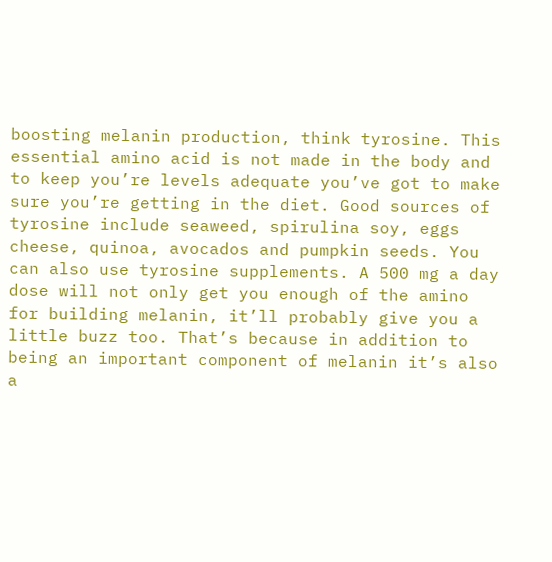boosting melanin production, think tyrosine. This essential amino acid is not made in the body and to keep you’re levels adequate you’ve got to make sure you’re getting in the diet. Good sources of tyrosine include seaweed, spirulina soy, eggs cheese, quinoa, avocados and pumpkin seeds. You can also use tyrosine supplements. A 500 mg a day dose will not only get you enough of the amino for building melanin, it’ll probably give you a little buzz too. That’s because in addition to being an important component of melanin it’s also a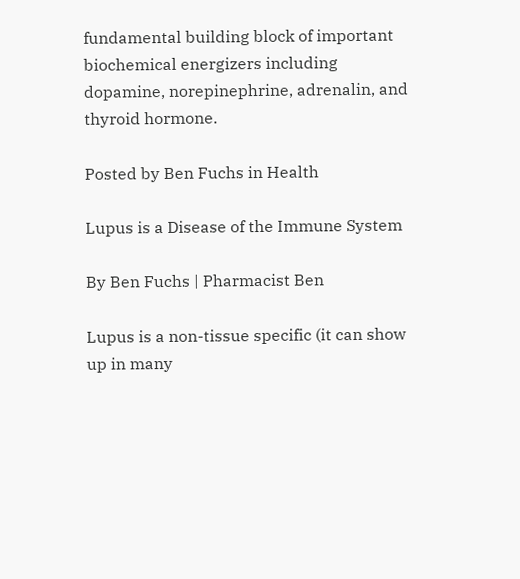fundamental building block of important biochemical energizers including dopamine, norepinephrine, adrenalin, and thyroid hormone.

Posted by Ben Fuchs in Health

Lupus is a Disease of the Immune System

By Ben Fuchs | Pharmacist Ben

Lupus is a non-tissue specific (it can show up in many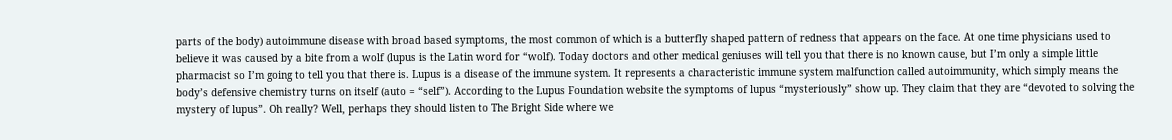parts of the body) autoimmune disease with broad based symptoms, the most common of which is a butterfly shaped pattern of redness that appears on the face. At one time physicians used to believe it was caused by a bite from a wolf (lupus is the Latin word for “wolf). Today doctors and other medical geniuses will tell you that there is no known cause, but I’m only a simple little pharmacist so I’m going to tell you that there is. Lupus is a disease of the immune system. It represents a characteristic immune system malfunction called autoimmunity, which simply means the body’s defensive chemistry turns on itself (auto = “self”). According to the Lupus Foundation website the symptoms of lupus “mysteriously” show up. They claim that they are “devoted to solving the mystery of lupus”. Oh really? Well, perhaps they should listen to The Bright Side where we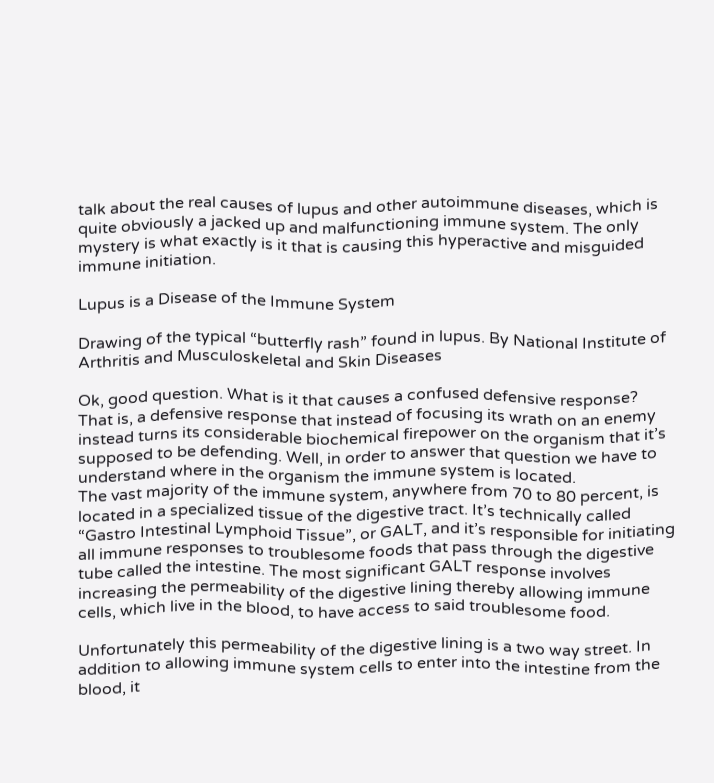talk about the real causes of lupus and other autoimmune diseases, which is quite obviously a jacked up and malfunctioning immune system. The only mystery is what exactly is it that is causing this hyperactive and misguided immune initiation.

Lupus is a Disease of the Immune System

Drawing of the typical “butterfly rash” found in lupus. By National Institute of Arthritis and Musculoskeletal and Skin Diseases

Ok, good question. What is it that causes a confused defensive response? That is, a defensive response that instead of focusing its wrath on an enemy instead turns its considerable biochemical firepower on the organism that it’s supposed to be defending. Well, in order to answer that question we have to understand where in the organism the immune system is located.
The vast majority of the immune system, anywhere from 70 to 80 percent, is located in a specialized tissue of the digestive tract. It’s technically called “Gastro Intestinal Lymphoid Tissue”, or GALT, and it’s responsible for initiating all immune responses to troublesome foods that pass through the digestive tube called the intestine. The most significant GALT response involves increasing the permeability of the digestive lining thereby allowing immune cells, which live in the blood, to have access to said troublesome food.

Unfortunately this permeability of the digestive lining is a two way street. In addition to allowing immune system cells to enter into the intestine from the blood, it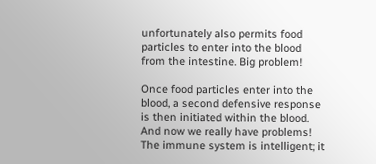unfortunately also permits food particles to enter into the blood from the intestine. Big problem!

Once food particles enter into the blood, a second defensive response is then initiated within the blood. And now we really have problems! The immune system is intelligent; it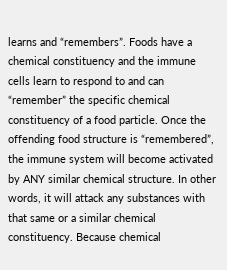learns and “remembers”. Foods have a chemical constituency and the immune cells learn to respond to and can “remember” the specific chemical constituency of a food particle. Once the offending food structure is “remembered”, the immune system will become activated by ANY similar chemical structure. In other words, it will attack any substances with that same or a similar chemical constituency. Because chemical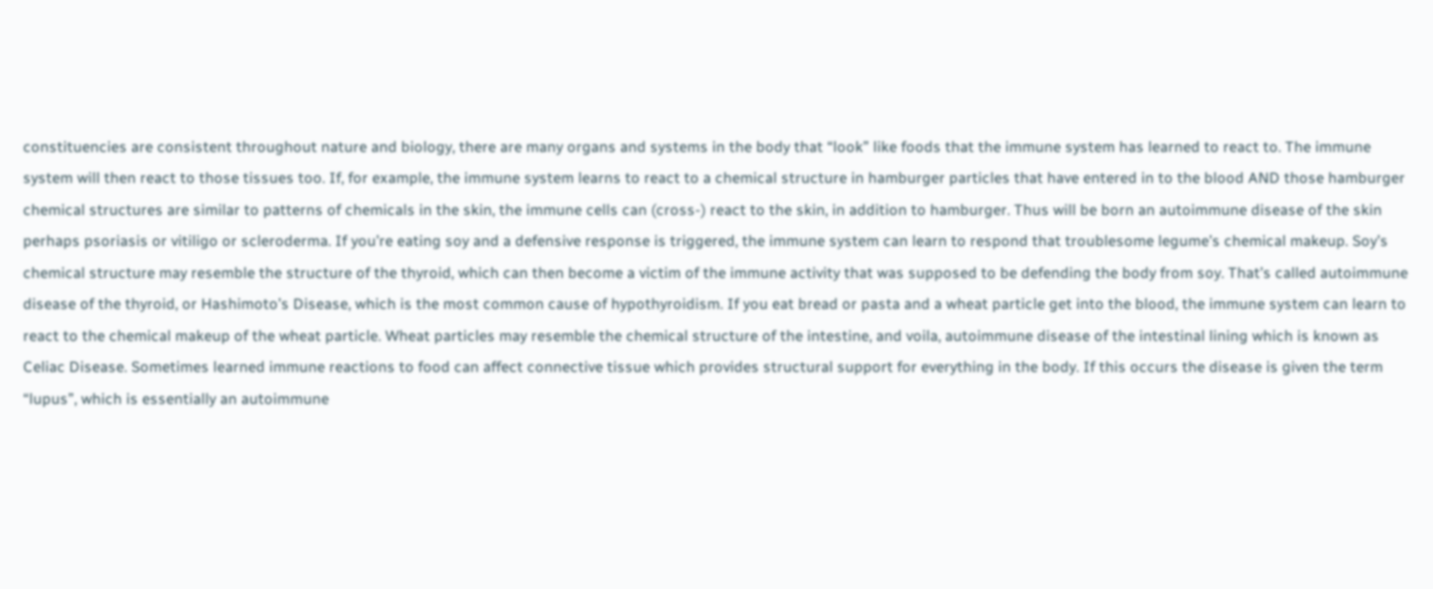constituencies are consistent throughout nature and biology, there are many organs and systems in the body that “look” like foods that the immune system has learned to react to. The immune system will then react to those tissues too. If, for example, the immune system learns to react to a chemical structure in hamburger particles that have entered in to the blood AND those hamburger chemical structures are similar to patterns of chemicals in the skin, the immune cells can (cross-) react to the skin, in addition to hamburger. Thus will be born an autoimmune disease of the skin perhaps psoriasis or vitiligo or scleroderma. If you’re eating soy and a defensive response is triggered, the immune system can learn to respond that troublesome legume’s chemical makeup. Soy’s chemical structure may resemble the structure of the thyroid, which can then become a victim of the immune activity that was supposed to be defending the body from soy. That’s called autoimmune disease of the thyroid, or Hashimoto’s Disease, which is the most common cause of hypothyroidism. If you eat bread or pasta and a wheat particle get into the blood, the immune system can learn to react to the chemical makeup of the wheat particle. Wheat particles may resemble the chemical structure of the intestine, and voila, autoimmune disease of the intestinal lining which is known as Celiac Disease. Sometimes learned immune reactions to food can affect connective tissue which provides structural support for everything in the body. If this occurs the disease is given the term “lupus”, which is essentially an autoimmune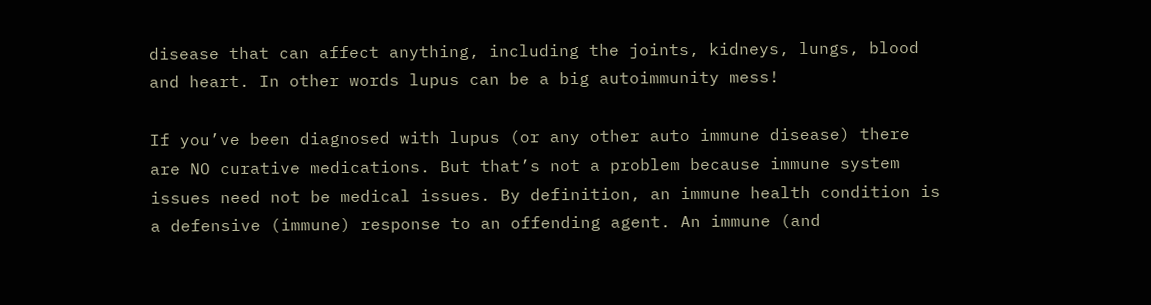disease that can affect anything, including the joints, kidneys, lungs, blood and heart. In other words lupus can be a big autoimmunity mess!

If you’ve been diagnosed with lupus (or any other auto immune disease) there are NO curative medications. But that’s not a problem because immune system issues need not be medical issues. By definition, an immune health condition is a defensive (immune) response to an offending agent. An immune (and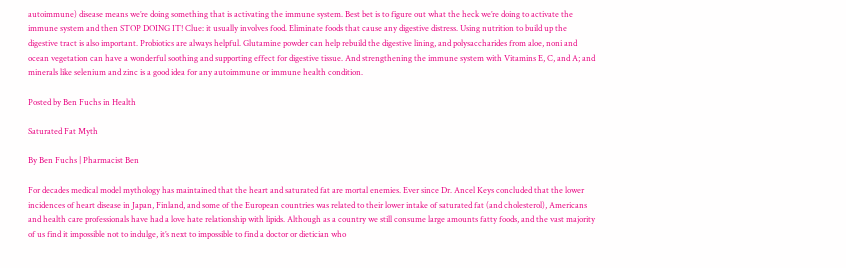autoimmune) disease means we’re doing something that is activating the immune system. Best bet is to figure out what the heck we’re doing to activate the immune system and then STOP DOING IT! Clue: it usually involves food. Eliminate foods that cause any digestive distress. Using nutrition to build up the digestive tract is also important. Probiotics are always helpful. Glutamine powder can help rebuild the digestive lining, and polysaccharides from aloe, noni and ocean vegetation can have a wonderful soothing and supporting effect for digestive tissue. And strengthening the immune system with Vitamins E, C, and A; and minerals like selenium and zinc is a good idea for any autoimmune or immune health condition.

Posted by Ben Fuchs in Health

Saturated Fat Myth

By Ben Fuchs | Pharmacist Ben

For decades medical model mythology has maintained that the heart and saturated fat are mortal enemies. Ever since Dr. Ancel Keys concluded that the lower incidences of heart disease in Japan, Finland, and some of the European countries was related to their lower intake of saturated fat (and cholesterol), Americans and health care professionals have had a love hate relationship with lipids. Although as a country we still consume large amounts fatty foods, and the vast majority of us find it impossible not to indulge, it’s next to impossible to find a doctor or dietician who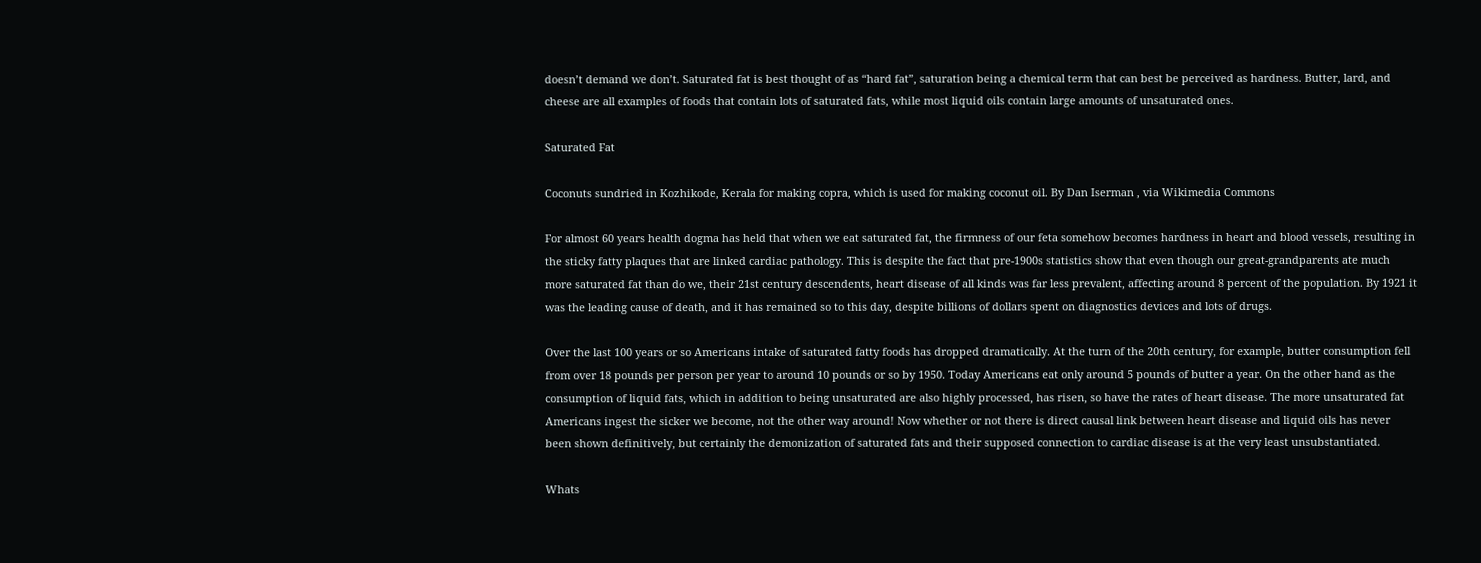doesn’t demand we don’t. Saturated fat is best thought of as “hard fat”, saturation being a chemical term that can best be perceived as hardness. Butter, lard, and cheese are all examples of foods that contain lots of saturated fats, while most liquid oils contain large amounts of unsaturated ones.

Saturated Fat

Coconuts sundried in Kozhikode, Kerala for making copra, which is used for making coconut oil. By Dan Iserman , via Wikimedia Commons

For almost 60 years health dogma has held that when we eat saturated fat, the firmness of our feta somehow becomes hardness in heart and blood vessels, resulting in the sticky fatty plaques that are linked cardiac pathology. This is despite the fact that pre-1900s statistics show that even though our great-grandparents ate much more saturated fat than do we, their 21st century descendents, heart disease of all kinds was far less prevalent, affecting around 8 percent of the population. By 1921 it was the leading cause of death, and it has remained so to this day, despite billions of dollars spent on diagnostics devices and lots of drugs.

Over the last 100 years or so Americans intake of saturated fatty foods has dropped dramatically. At the turn of the 20th century, for example, butter consumption fell from over 18 pounds per person per year to around 10 pounds or so by 1950. Today Americans eat only around 5 pounds of butter a year. On the other hand as the consumption of liquid fats, which in addition to being unsaturated are also highly processed, has risen, so have the rates of heart disease. The more unsaturated fat Americans ingest the sicker we become, not the other way around! Now whether or not there is direct causal link between heart disease and liquid oils has never been shown definitively, but certainly the demonization of saturated fats and their supposed connection to cardiac disease is at the very least unsubstantiated.

Whats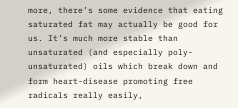more, there’s some evidence that eating saturated fat may actually be good for us. It’s much more stable than unsaturated (and especially poly-unsaturated) oils which break down and form heart-disease promoting free radicals really easily,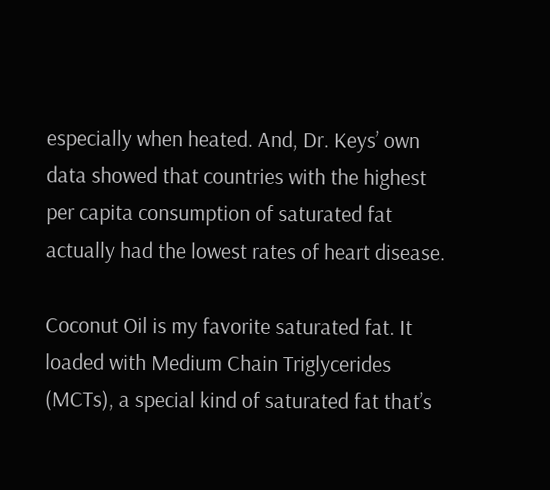especially when heated. And, Dr. Keys’ own data showed that countries with the highest per capita consumption of saturated fat actually had the lowest rates of heart disease.

Coconut Oil is my favorite saturated fat. It loaded with Medium Chain Triglycerides (MCTs), a special kind of saturated fat that’s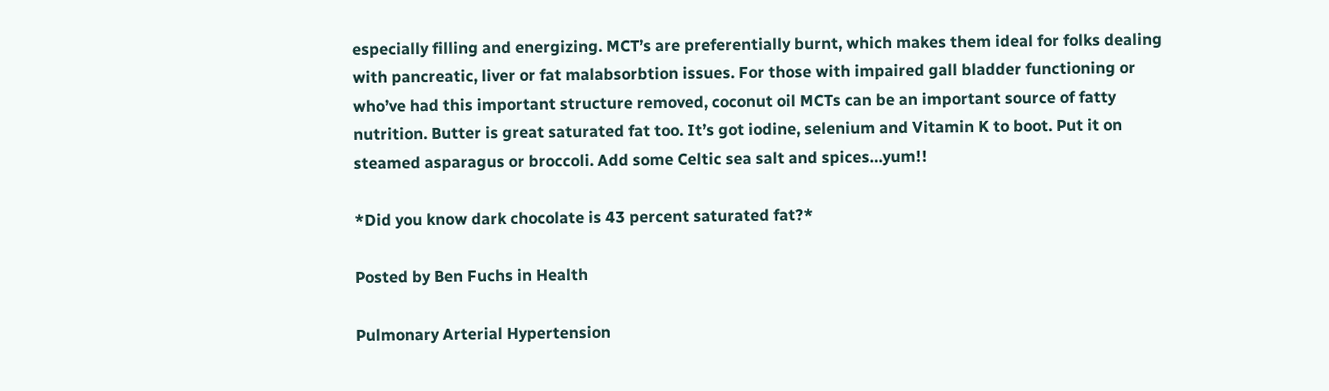especially filling and energizing. MCT’s are preferentially burnt, which makes them ideal for folks dealing with pancreatic, liver or fat malabsorbtion issues. For those with impaired gall bladder functioning or who’ve had this important structure removed, coconut oil MCTs can be an important source of fatty nutrition. Butter is great saturated fat too. It’s got iodine, selenium and Vitamin K to boot. Put it on steamed asparagus or broccoli. Add some Celtic sea salt and spices…yum!!

*Did you know dark chocolate is 43 percent saturated fat?*

Posted by Ben Fuchs in Health

Pulmonary Arterial Hypertension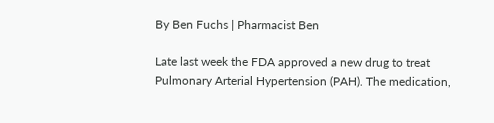By Ben Fuchs | Pharmacist Ben

Late last week the FDA approved a new drug to treat Pulmonary Arterial Hypertension (PAH). The medication,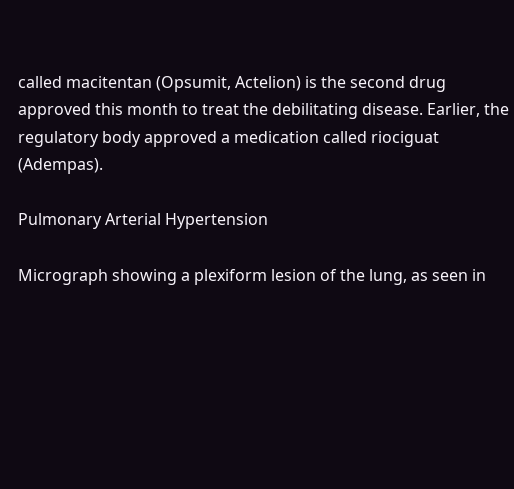called macitentan (Opsumit, Actelion) is the second drug approved this month to treat the debilitating disease. Earlier, the regulatory body approved a medication called riociguat (Adempas).

Pulmonary Arterial Hypertension

Micrograph showing a plexiform lesion of the lung, as seen in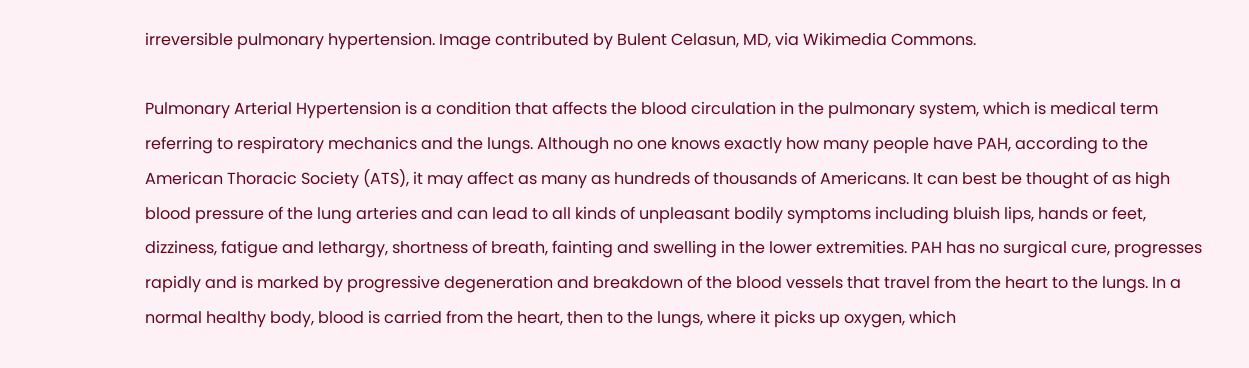irreversible pulmonary hypertension. Image contributed by Bulent Celasun, MD, via Wikimedia Commons.

Pulmonary Arterial Hypertension is a condition that affects the blood circulation in the pulmonary system, which is medical term referring to respiratory mechanics and the lungs. Although no one knows exactly how many people have PAH, according to the American Thoracic Society (ATS), it may affect as many as hundreds of thousands of Americans. It can best be thought of as high blood pressure of the lung arteries and can lead to all kinds of unpleasant bodily symptoms including bluish lips, hands or feet, dizziness, fatigue and lethargy, shortness of breath, fainting and swelling in the lower extremities. PAH has no surgical cure, progresses rapidly and is marked by progressive degeneration and breakdown of the blood vessels that travel from the heart to the lungs. In a normal healthy body, blood is carried from the heart, then to the lungs, where it picks up oxygen, which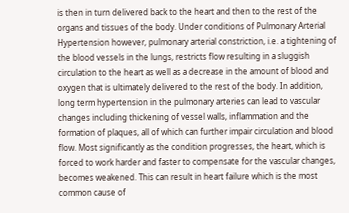is then in turn delivered back to the heart and then to the rest of the organs and tissues of the body. Under conditions of Pulmonary Arterial Hypertension however, pulmonary arterial constriction, i.e. a tightening of the blood vessels in the lungs, restricts flow resulting in a sluggish circulation to the heart as well as a decrease in the amount of blood and oxygen that is ultimately delivered to the rest of the body. In addition, long term hypertension in the pulmonary arteries can lead to vascular changes including thickening of vessel walls, inflammation and the formation of plaques, all of which can further impair circulation and blood flow. Most significantly as the condition progresses, the heart, which is forced to work harder and faster to compensate for the vascular changes, becomes weakened. This can result in heart failure which is the most common cause of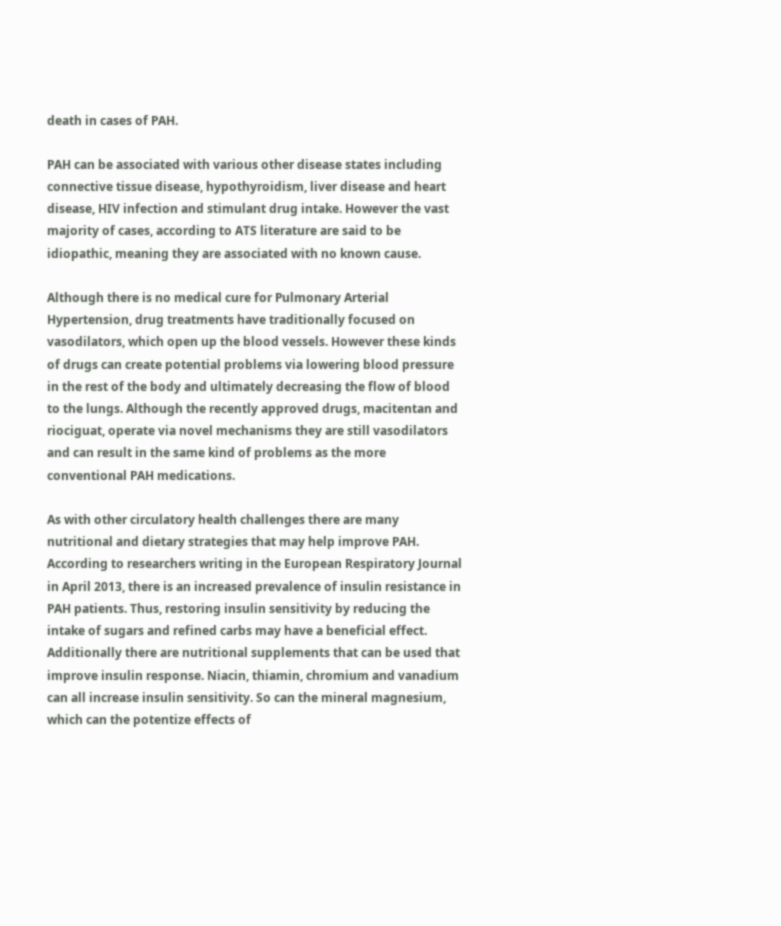death in cases of PAH.

PAH can be associated with various other disease states including connective tissue disease, hypothyroidism, liver disease and heart disease, HIV infection and stimulant drug intake. However the vast majority of cases, according to ATS literature are said to be idiopathic, meaning they are associated with no known cause.

Although there is no medical cure for Pulmonary Arterial Hypertension, drug treatments have traditionally focused on vasodilators, which open up the blood vessels. However these kinds of drugs can create potential problems via lowering blood pressure in the rest of the body and ultimately decreasing the flow of blood to the lungs. Although the recently approved drugs, macitentan and riociguat, operate via novel mechanisms they are still vasodilators and can result in the same kind of problems as the more conventional PAH medications.

As with other circulatory health challenges there are many nutritional and dietary strategies that may help improve PAH. According to researchers writing in the European Respiratory Journal in April 2013, there is an increased prevalence of insulin resistance in PAH patients. Thus, restoring insulin sensitivity by reducing the intake of sugars and refined carbs may have a beneficial effect. Additionally there are nutritional supplements that can be used that improve insulin response. Niacin, thiamin, chromium and vanadium can all increase insulin sensitivity. So can the mineral magnesium, which can the potentize effects of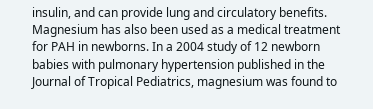insulin, and can provide lung and circulatory benefits. Magnesium has also been used as a medical treatment for PAH in newborns. In a 2004 study of 12 newborn babies with pulmonary hypertension published in the Journal of Tropical Pediatrics, magnesium was found to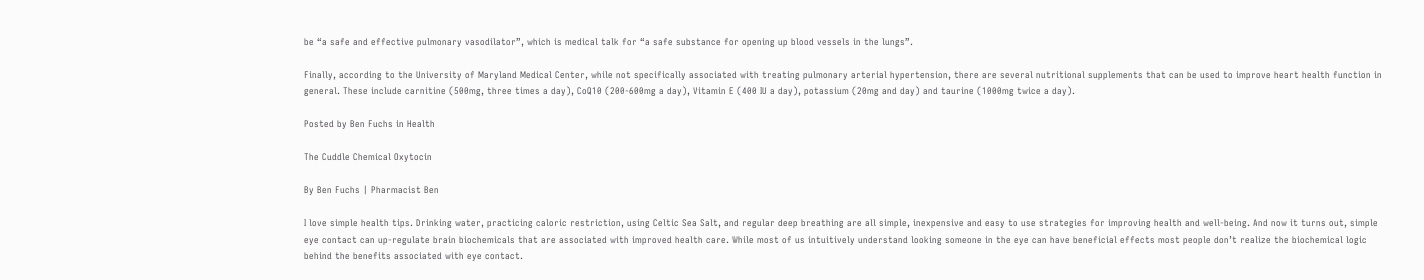be “a safe and effective pulmonary vasodilator”, which is medical talk for “a safe substance for opening up blood vessels in the lungs”.

Finally, according to the University of Maryland Medical Center, while not specifically associated with treating pulmonary arterial hypertension, there are several nutritional supplements that can be used to improve heart health function in general. These include carnitine (500mg, three times a day), CoQ10 (200-600mg a day), Vitamin E (400 IU a day), potassium (20mg and day) and taurine (1000mg twice a day).

Posted by Ben Fuchs in Health

The Cuddle Chemical Oxytocin

By Ben Fuchs | Pharmacist Ben

I love simple health tips. Drinking water, practicing caloric restriction, using Celtic Sea Salt, and regular deep breathing are all simple, inexpensive and easy to use strategies for improving health and well-being. And now it turns out, simple eye contact can up-regulate brain biochemicals that are associated with improved health care. While most of us intuitively understand looking someone in the eye can have beneficial effects most people don’t realize the biochemical logic behind the benefits associated with eye contact.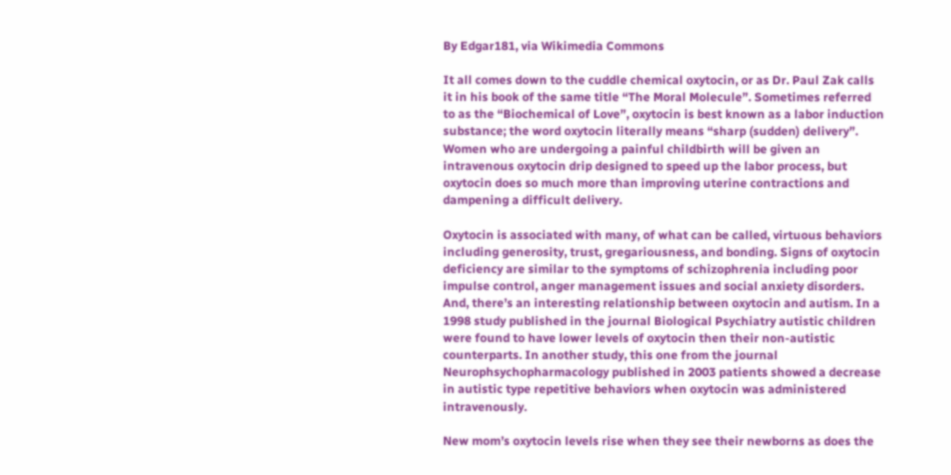By Edgar181, via Wikimedia Commons

It all comes down to the cuddle chemical oxytocin, or as Dr. Paul Zak calls it in his book of the same title “The Moral Molecule”. Sometimes referred to as the “Biochemical of Love”, oxytocin is best known as a labor induction substance; the word oxytocin literally means “sharp (sudden) delivery”. Women who are undergoing a painful childbirth will be given an intravenous oxytocin drip designed to speed up the labor process, but oxytocin does so much more than improving uterine contractions and dampening a difficult delivery.

Oxytocin is associated with many, of what can be called, virtuous behaviors including generosity, trust, gregariousness, and bonding. Signs of oxytocin deficiency are similar to the symptoms of schizophrenia including poor impulse control, anger management issues and social anxiety disorders. And, there’s an interesting relationship between oxytocin and autism. In a 1998 study published in the journal Biological Psychiatry autistic children were found to have lower levels of oxytocin then their non-autistic counterparts. In another study, this one from the journal Neurophsychopharmacology published in 2003 patients showed a decrease in autistic type repetitive behaviors when oxytocin was administered intravenously.

New mom’s oxytocin levels rise when they see their newborns as does the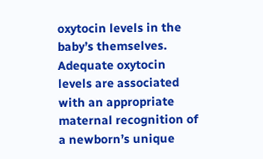oxytocin levels in the baby’s themselves. Adequate oxytocin levels are associated with an appropriate maternal recognition of a newborn’s unique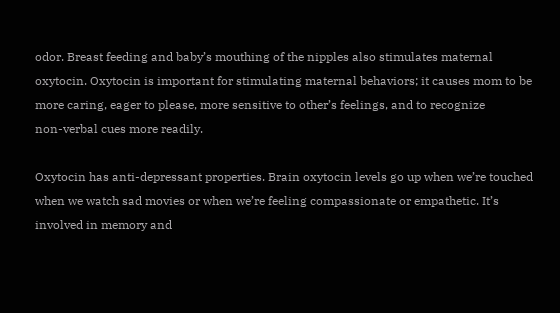odor. Breast feeding and baby’s mouthing of the nipples also stimulates maternal oxytocin. Oxytocin is important for stimulating maternal behaviors; it causes mom to be more caring, eager to please, more sensitive to other’s feelings, and to recognize
non-verbal cues more readily.

Oxytocin has anti-depressant properties. Brain oxytocin levels go up when we’re touched when we watch sad movies or when we’re feeling compassionate or empathetic. It’s involved in memory and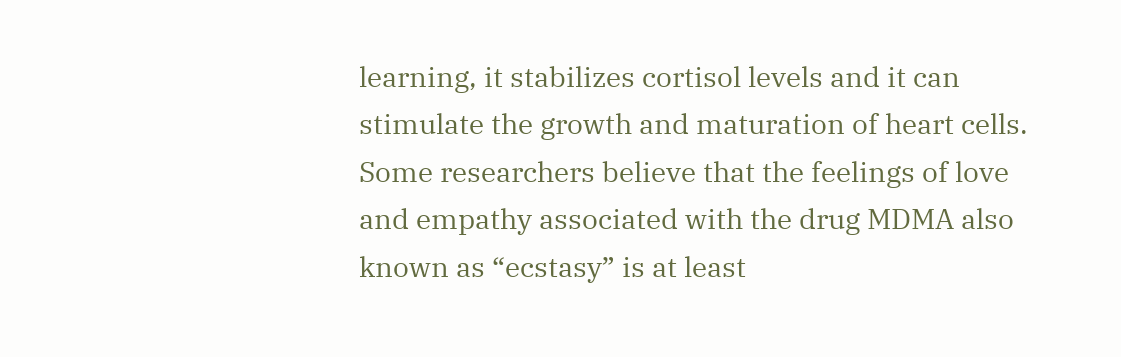learning, it stabilizes cortisol levels and it can stimulate the growth and maturation of heart cells. Some researchers believe that the feelings of love and empathy associated with the drug MDMA also known as “ecstasy” is at least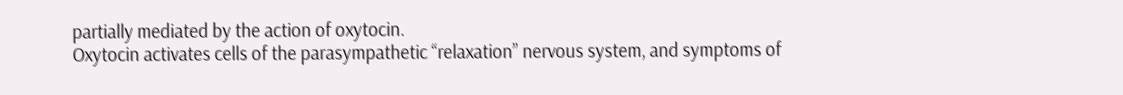partially mediated by the action of oxytocin.
Oxytocin activates cells of the parasympathetic “relaxation” nervous system, and symptoms of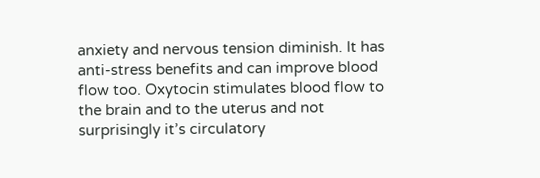anxiety and nervous tension diminish. It has anti-stress benefits and can improve blood flow too. Oxytocin stimulates blood flow to the brain and to the uterus and not surprisingly it’s circulatory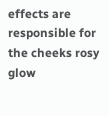effects are responsible for
the cheeks rosy glow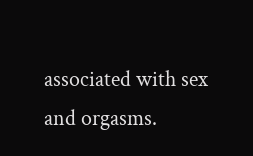associated with sex and orgasms.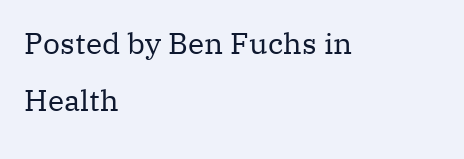Posted by Ben Fuchs in Health